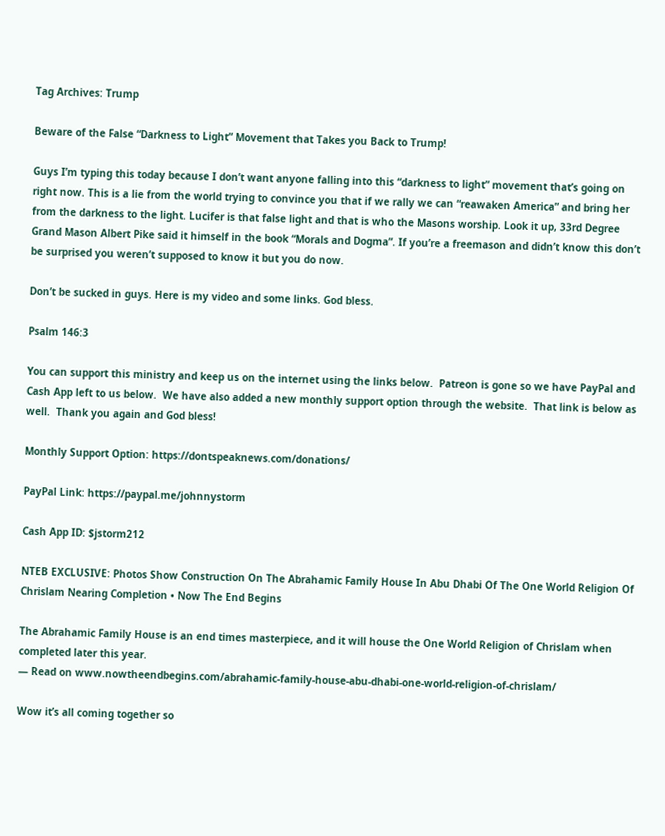Tag Archives: Trump

Beware of the False “Darkness to Light” Movement that Takes you Back to Trump!

Guys I’m typing this today because I don’t want anyone falling into this “darkness to light” movement that’s going on right now. This is a lie from the world trying to convince you that if we rally we can “reawaken America” and bring her from the darkness to the light. Lucifer is that false light and that is who the Masons worship. Look it up, 33rd Degree Grand Mason Albert Pike said it himself in the book “Morals and Dogma”. If you’re a freemason and didn’t know this don’t be surprised you weren’t supposed to know it but you do now.

Don’t be sucked in guys. Here is my video and some links. God bless.

Psalm 146:3

You can support this ministry and keep us on the internet using the links below.  Patreon is gone so we have PayPal and Cash App left to us below.  We have also added a new monthly support option through the website.  That link is below as well.  Thank you again and God bless!

Monthly Support Option: https://dontspeaknews.com/donations/

PayPal Link: https://paypal.me/johnnystorm

Cash App ID: $jstorm212

NTEB EXCLUSIVE: Photos Show Construction On The Abrahamic Family House In Abu Dhabi Of The One World Religion Of Chrislam Nearing Completion • Now The End Begins

The Abrahamic Family House is an end times masterpiece, and it will house the One World Religion of Chrislam when completed later this year.
— Read on www.nowtheendbegins.com/abrahamic-family-house-abu-dhabi-one-world-religion-of-chrislam/

Wow it’s all coming together so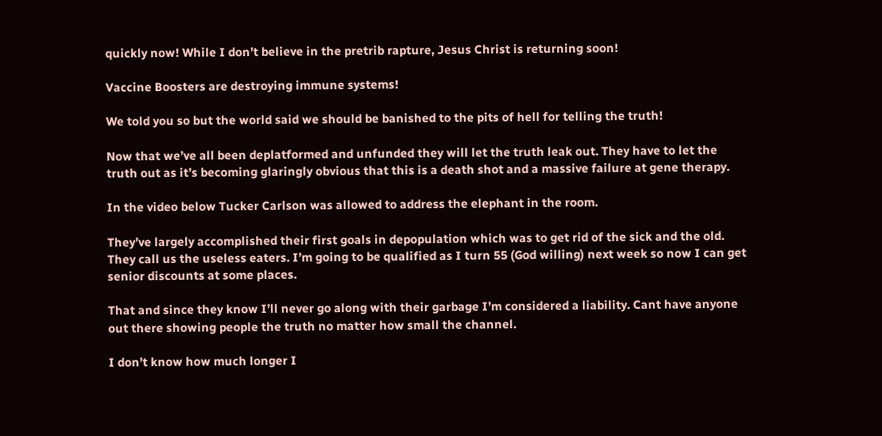quickly now! While I don’t believe in the pretrib rapture, Jesus Christ is returning soon!

Vaccine Boosters are destroying immune systems!

We told you so but the world said we should be banished to the pits of hell for telling the truth!

Now that we’ve all been deplatformed and unfunded they will let the truth leak out. They have to let the truth out as it’s becoming glaringly obvious that this is a death shot and a massive failure at gene therapy.

In the video below Tucker Carlson was allowed to address the elephant in the room.

They’ve largely accomplished their first goals in depopulation which was to get rid of the sick and the old. They call us the useless eaters. I’m going to be qualified as I turn 55 (God willing) next week so now I can get senior discounts at some places.

That and since they know I’ll never go along with their garbage I’m considered a liability. Cant have anyone out there showing people the truth no matter how small the channel.

I don’t know how much longer I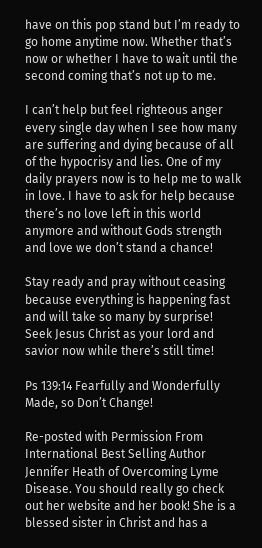have on this pop stand but I’m ready to go home anytime now. Whether that’s now or whether I have to wait until the second coming that’s not up to me.

I can’t help but feel righteous anger every single day when I see how many are suffering and dying because of all of the hypocrisy and lies. One of my daily prayers now is to help me to walk in love. I have to ask for help because there’s no love left in this world anymore and without Gods strength and love we don’t stand a chance!

Stay ready and pray without ceasing because everything is happening fast and will take so many by surprise! Seek Jesus Christ as your lord and savior now while there’s still time!

Ps 139:14 Fearfully and Wonderfully Made, so Don’t Change!

Re-posted with Permission From International Best Selling Author Jennifer Heath of Overcoming Lyme Disease. You should really go check out her website and her book! She is a blessed sister in Christ and has a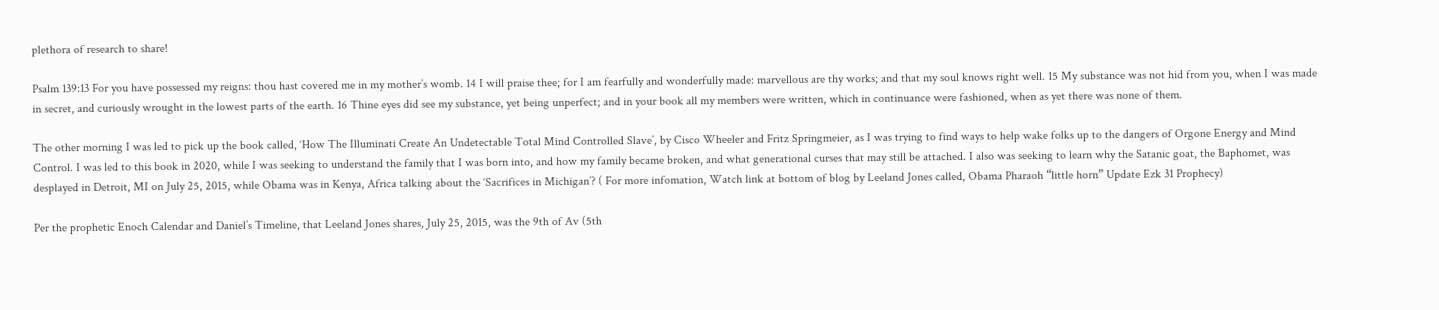plethora of research to share!

Psalm 139:13 For you have possessed my reigns: thou hast covered me in my mother’s womb. 14 I will praise thee; for I am fearfully and wonderfully made: marvellous are thy works; and that my soul knows right well. 15 My substance was not hid from you, when I was made in secret, and curiously wrought in the lowest parts of the earth. 16 Thine eyes did see my substance, yet being unperfect; and in your book all my members were written, which in continuance were fashioned, when as yet there was none of them.

The other morning I was led to pick up the book called, ‘How The Illuminati Create An Undetectable Total Mind Controlled Slave’, by Cisco Wheeler and Fritz Springmeier, as I was trying to find ways to help wake folks up to the dangers of Orgone Energy and Mind Control. I was led to this book in 2020, while I was seeking to understand the family that I was born into, and how my family became broken, and what generational curses that may still be attached. I also was seeking to learn why the Satanic goat, the Baphomet, was desplayed in Detroit, MI on July 25, 2015, while Obama was in Kenya, Africa talking about the ‘Sacrifices in Michigan’? ( For more infomation, Watch link at bottom of blog by Leeland Jones called, Obama Pharaoh “little horn” Update Ezk 31 Prophecy)

Per the prophetic Enoch Calendar and Daniel’s Timeline, that Leeland Jones shares, July 25, 2015, was the 9th of Av (5th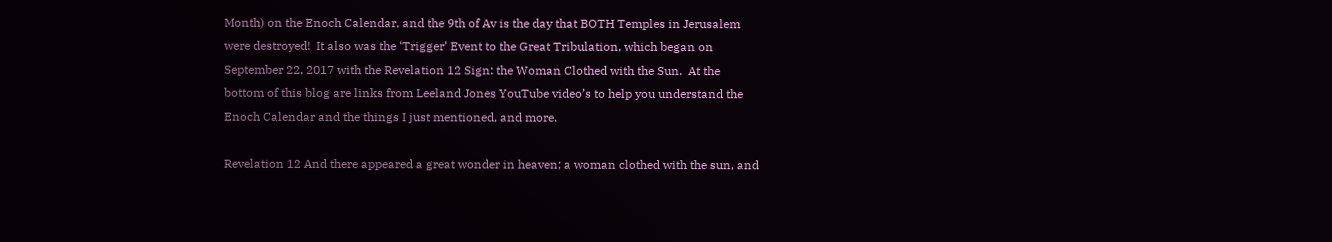Month) on the Enoch Calendar, and the 9th of Av is the day that BOTH Temples in Jerusalem were destroyed!  It also was the ‘Trigger’ Event to the Great Tribulation, which began on September 22, 2017 with the Revelation 12 Sign: the Woman Clothed with the Sun.  At the bottom of this blog are links from Leeland Jones YouTube video’s to help you understand the Enoch Calendar and the things I just mentioned, and more.

Revelation 12 And there appeared a great wonder in heaven; a woman clothed with the sun, and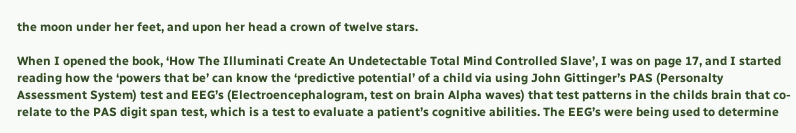the moon under her feet, and upon her head a crown of twelve stars.

When I opened the book, ‘How The Illuminati Create An Undetectable Total Mind Controlled Slave’, I was on page 17, and I started reading how the ‘powers that be’ can know the ‘predictive potential’ of a child via using John Gittinger’s PAS (Personalty Assessment System) test and EEG’s (Electroencephalogram, test on brain Alpha waves) that test patterns in the childs brain that co-relate to the PAS digit span test, which is a test to evaluate a patient’s cognitive abilities. The EEG’s were being used to determine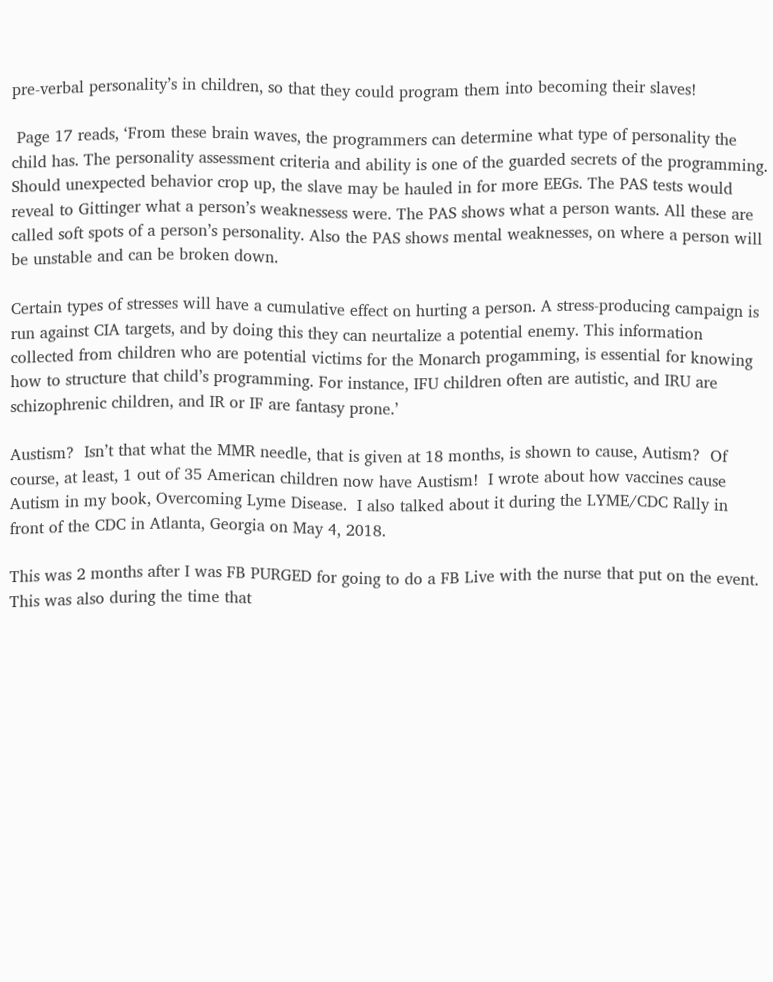pre-verbal personality’s in children, so that they could program them into becoming their slaves!

 Page 17 reads, ‘From these brain waves, the programmers can determine what type of personality the child has. The personality assessment criteria and ability is one of the guarded secrets of the programming. Should unexpected behavior crop up, the slave may be hauled in for more EEGs. The PAS tests would reveal to Gittinger what a person’s weaknessess were. The PAS shows what a person wants. All these are called soft spots of a person’s personality. Also the PAS shows mental weaknesses, on where a person will be unstable and can be broken down.

Certain types of stresses will have a cumulative effect on hurting a person. A stress-producing campaign is run against CIA targets, and by doing this they can neurtalize a potential enemy. This information collected from children who are potential victims for the Monarch progamming, is essential for knowing how to structure that child’s programming. For instance, IFU children often are autistic, and IRU are schizophrenic children, and IR or IF are fantasy prone.’

Austism?  Isn’t that what the MMR needle, that is given at 18 months, is shown to cause, Autism?  Of course, at least, 1 out of 35 American children now have Austism!  I wrote about how vaccines cause Autism in my book, Overcoming Lyme Disease.  I also talked about it during the LYME/CDC Rally in front of the CDC in Atlanta, Georgia on May 4, 2018.

This was 2 months after I was FB PURGED for going to do a FB Live with the nurse that put on the event.  This was also during the time that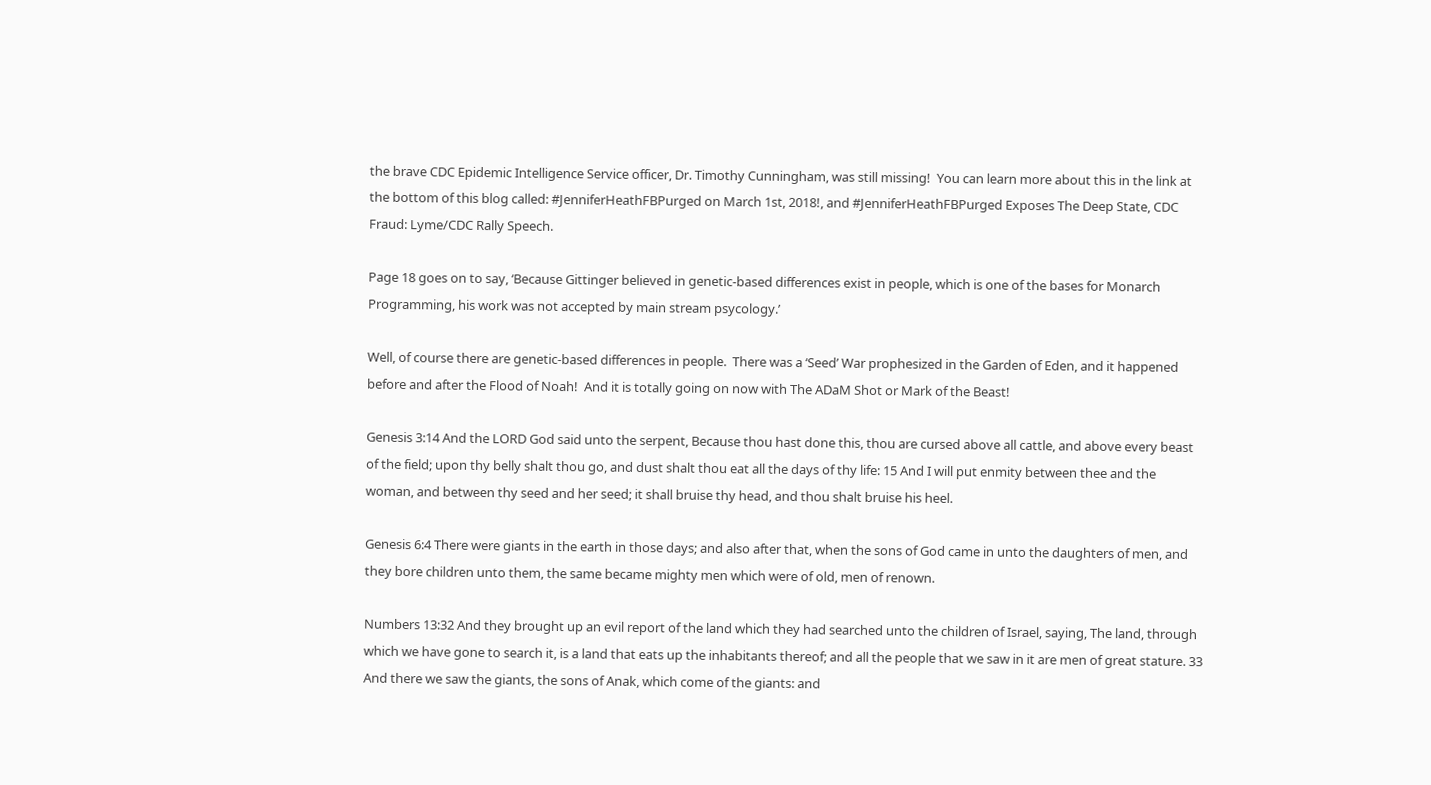the brave CDC Epidemic Intelligence Service officer, Dr. Timothy Cunningham, was still missing!  You can learn more about this in the link at the bottom of this blog called: #JenniferHeathFBPurged on March 1st, 2018!, and #JenniferHeathFBPurged Exposes The Deep State, CDC Fraud: Lyme/CDC Rally Speech.

Page 18 goes on to say, ‘Because Gittinger believed in genetic-based differences exist in people, which is one of the bases for Monarch Programming, his work was not accepted by main stream psycology.’

Well, of course there are genetic-based differences in people.  There was a ‘Seed’ War prophesized in the Garden of Eden, and it happened before and after the Flood of Noah!  And it is totally going on now with The ADaM Shot or Mark of the Beast!

Genesis 3:14 And the LORD God said unto the serpent, Because thou hast done this, thou are cursed above all cattle, and above every beast of the field; upon thy belly shalt thou go, and dust shalt thou eat all the days of thy life: 15 And I will put enmity between thee and the woman, and between thy seed and her seed; it shall bruise thy head, and thou shalt bruise his heel.

Genesis 6:4 There were giants in the earth in those days; and also after that, when the sons of God came in unto the daughters of men, and they bore children unto them, the same became mighty men which were of old, men of renown.

Numbers 13:32 And they brought up an evil report of the land which they had searched unto the children of Israel, saying, The land, through which we have gone to search it, is a land that eats up the inhabitants thereof; and all the people that we saw in it are men of great stature. 33 And there we saw the giants, the sons of Anak, which come of the giants: and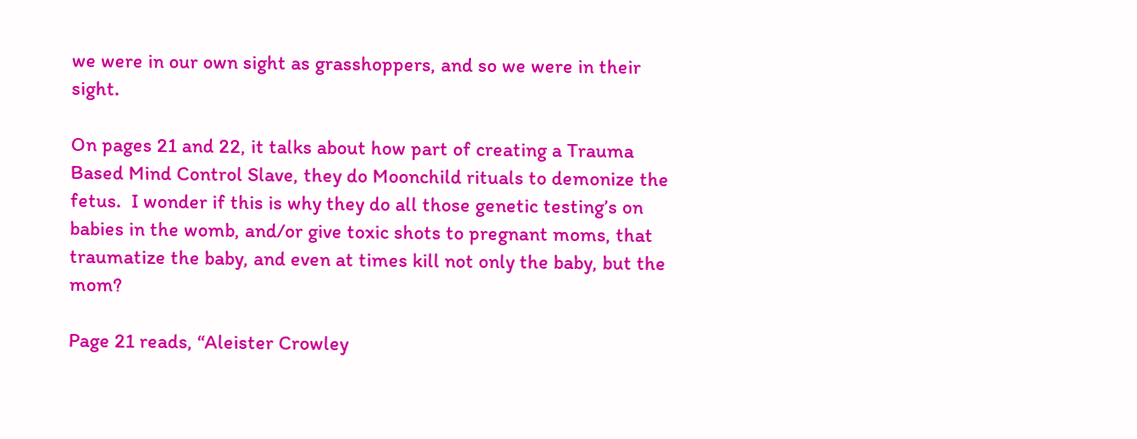we were in our own sight as grasshoppers, and so we were in their sight.

On pages 21 and 22, it talks about how part of creating a Trauma Based Mind Control Slave, they do Moonchild rituals to demonize the fetus.  I wonder if this is why they do all those genetic testing’s on babies in the womb, and/or give toxic shots to pregnant moms, that traumatize the baby, and even at times kill not only the baby, but the mom?

Page 21 reads, “Aleister Crowley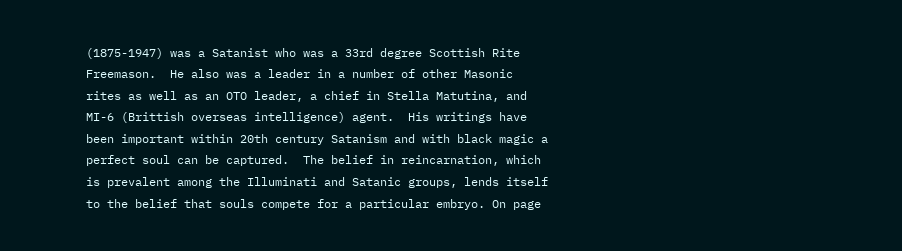(1875-1947) was a Satanist who was a 33rd degree Scottish Rite Freemason.  He also was a leader in a number of other Masonic rites as well as an OTO leader, a chief in Stella Matutina, and MI-6 (Brittish overseas intelligence) agent.  His writings have been important within 20th century Satanism and with black magic a perfect soul can be captured.  The belief in reincarnation, which is prevalent among the Illuminati and Satanic groups, lends itself to the belief that souls compete for a particular embryo. On page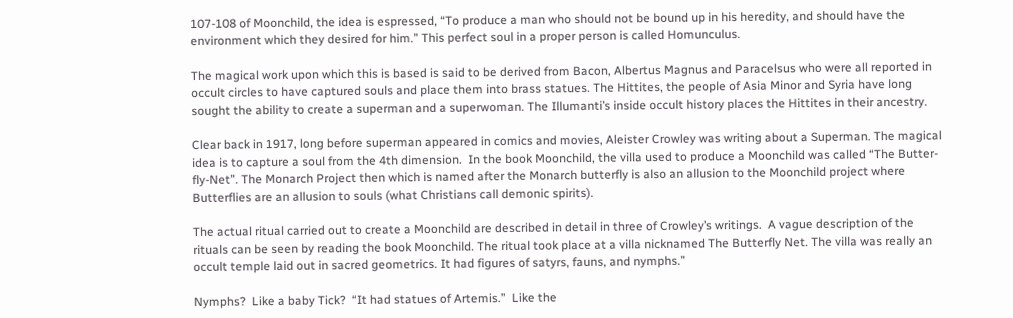107-108 of Moonchild, the idea is espressed, “To produce a man who should not be bound up in his heredity, and should have the environment which they desired for him.” This perfect soul in a proper person is called Homunculus.

The magical work upon which this is based is said to be derived from Bacon, Albertus Magnus and Paracelsus who were all reported in occult circles to have captured souls and place them into brass statues. The Hittites, the people of Asia Minor and Syria have long sought the ability to create a superman and a superwoman. The Illumanti’s inside occult history places the Hittites in their ancestry.

Clear back in 1917, long before superman appeared in comics and movies, Aleister Crowley was writing about a Superman. The magical idea is to capture a soul from the 4th dimension.  In the book Moonchild, the villa used to produce a Moonchild was called “The Butter-fly-Net”. The Monarch Project then which is named after the Monarch butterfly is also an allusion to the Moonchild project where Butterflies are an allusion to souls (what Christians call demonic spirits).

The actual ritual carried out to create a Moonchild are described in detail in three of Crowley’s writings.  A vague description of the rituals can be seen by reading the book Moonchild. The ritual took place at a villa nicknamed The Butterfly Net. The villa was really an occult temple laid out in sacred geometrics. It had figures of satyrs, fauns, and nymphs.”

Nymphs?  Like a baby Tick?  “It had statues of Artemis.”  Like the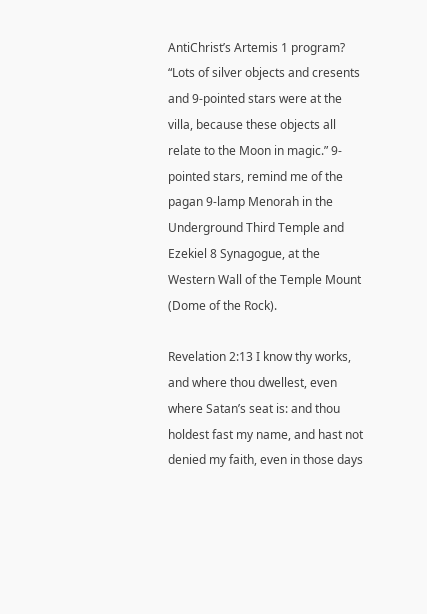AntiChrist’s Artemis 1 program? “Lots of silver objects and cresents and 9-pointed stars were at the villa, because these objects all relate to the Moon in magic.” 9-pointed stars, remind me of the pagan 9-lamp Menorah in the Underground Third Temple and Ezekiel 8 Synagogue, at the Western Wall of the Temple Mount (Dome of the Rock).

Revelation 2:13 I know thy works, and where thou dwellest, even where Satan’s seat is: and thou holdest fast my name, and hast not denied my faith, even in those days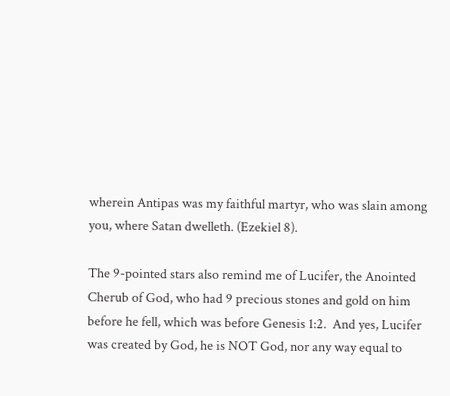wherein Antipas was my faithful martyr, who was slain among you, where Satan dwelleth. (Ezekiel 8).

The 9-pointed stars also remind me of Lucifer, the Anointed Cherub of God, who had 9 precious stones and gold on him before he fell, which was before Genesis 1:2.  And yes, Lucifer was created by God, he is NOT God, nor any way equal to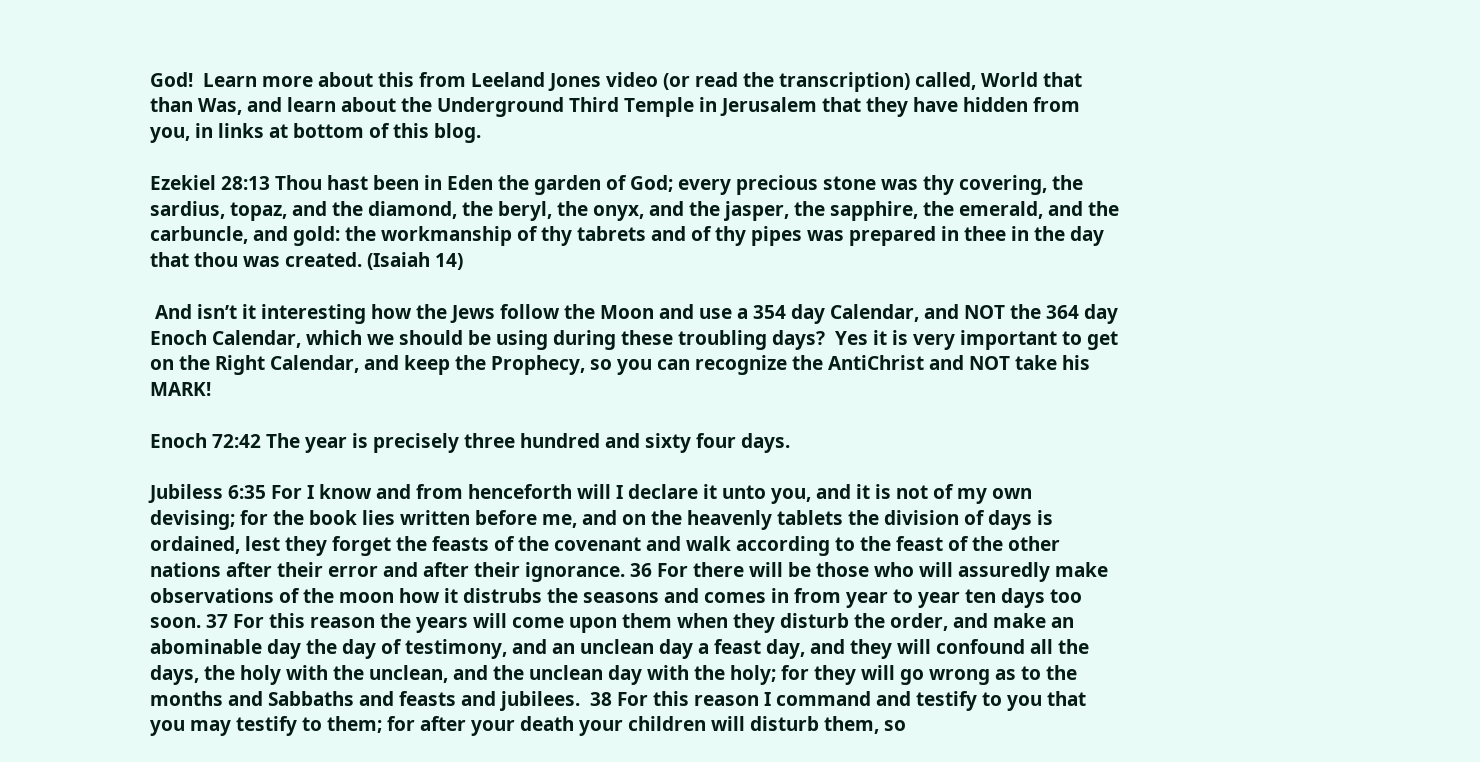God!  Learn more about this from Leeland Jones video (or read the transcription) called, World that than Was, and learn about the Underground Third Temple in Jerusalem that they have hidden from you, in links at bottom of this blog.

Ezekiel 28:13 Thou hast been in Eden the garden of God; every precious stone was thy covering, the sardius, topaz, and the diamond, the beryl, the onyx, and the jasper, the sapphire, the emerald, and the carbuncle, and gold: the workmanship of thy tabrets and of thy pipes was prepared in thee in the day that thou was created. (Isaiah 14)

 And isn’t it interesting how the Jews follow the Moon and use a 354 day Calendar, and NOT the 364 day Enoch Calendar, which we should be using during these troubling days?  Yes it is very important to get on the Right Calendar, and keep the Prophecy, so you can recognize the AntiChrist and NOT take his MARK!

Enoch 72:42 The year is precisely three hundred and sixty four days.

Jubiless 6:35 For I know and from henceforth will I declare it unto you, and it is not of my own devising; for the book lies written before me, and on the heavenly tablets the division of days is ordained, lest they forget the feasts of the covenant and walk according to the feast of the other nations after their error and after their ignorance. 36 For there will be those who will assuredly make observations of the moon how it distrubs the seasons and comes in from year to year ten days too soon. 37 For this reason the years will come upon them when they disturb the order, and make an abominable day the day of testimony, and an unclean day a feast day, and they will confound all the days, the holy with the unclean, and the unclean day with the holy; for they will go wrong as to the months and Sabbaths and feasts and jubilees.  38 For this reason I command and testify to you that you may testify to them; for after your death your children will disturb them, so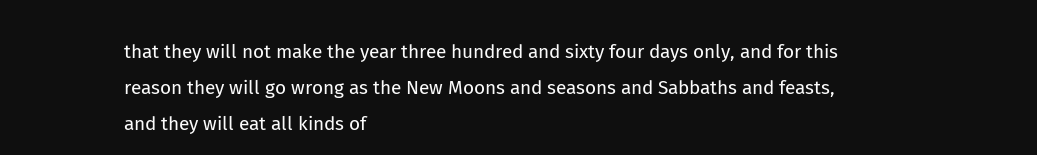that they will not make the year three hundred and sixty four days only, and for this reason they will go wrong as the New Moons and seasons and Sabbaths and feasts, and they will eat all kinds of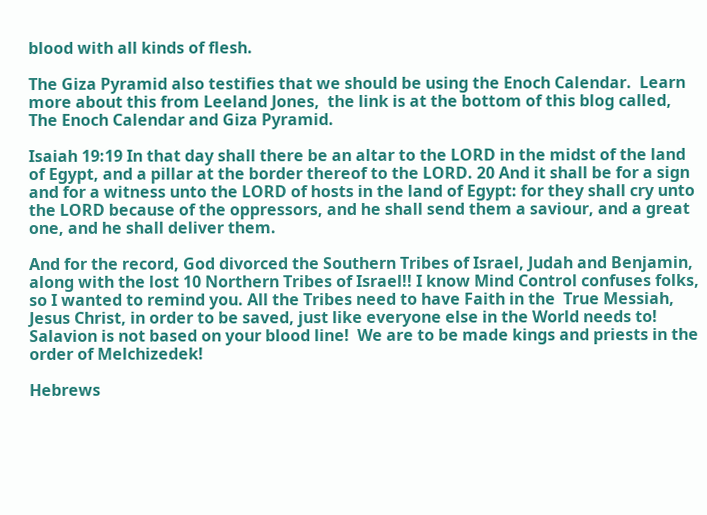blood with all kinds of flesh.

The Giza Pyramid also testifies that we should be using the Enoch Calendar.  Learn more about this from Leeland Jones,  the link is at the bottom of this blog called, The Enoch Calendar and Giza Pyramid.

Isaiah 19:19 In that day shall there be an altar to the LORD in the midst of the land of Egypt, and a pillar at the border thereof to the LORD. 20 And it shall be for a sign and for a witness unto the LORD of hosts in the land of Egypt: for they shall cry unto the LORD because of the oppressors, and he shall send them a saviour, and a great one, and he shall deliver them.

And for the record, God divorced the Southern Tribes of Israel, Judah and Benjamin, along with the lost 10 Northern Tribes of Israel!! I know Mind Control confuses folks, so I wanted to remind you. All the Tribes need to have Faith in the  True Messiah, Jesus Christ, in order to be saved, just like everyone else in the World needs to!  Salavion is not based on your blood line!  We are to be made kings and priests in the order of Melchizedek!

Hebrews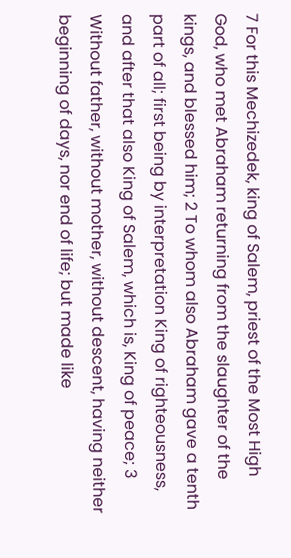7 For this Mechizedek, king of Salem, priest of the Most High God, who met Abraham returning from the slaughter of the kings, and blessed him; 2 To whom also Abraham gave a tenth part of all; first being by interpretation King of righteousness, and after that also King of Salem, which is, King of peace; 3 Without father, without mother, without descent, having neither beginning of days, nor end of life; but made like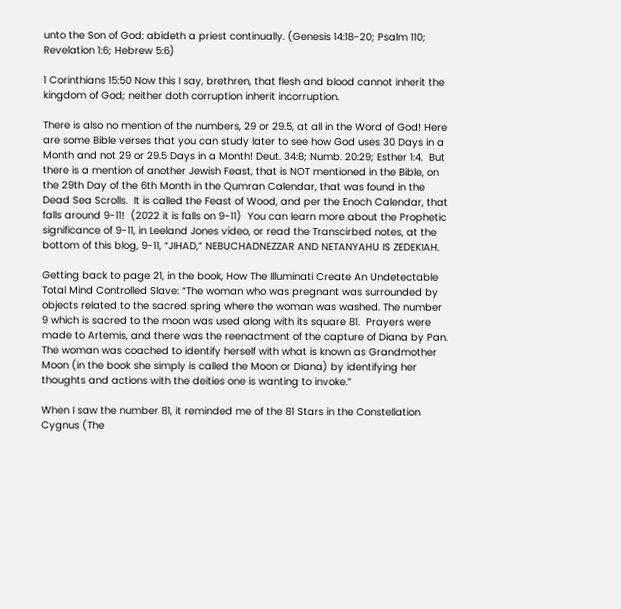unto the Son of God: abideth a priest continually. (Genesis 14:18-20; Psalm 110; Revelation 1:6; Hebrew 5:6)

1 Corinthians 15:50 Now this I say, brethren, that flesh and blood cannot inherit the kingdom of God; neither doth corruption inherit incorruption.

There is also no mention of the numbers, 29 or 29.5, at all in the Word of God! Here are some Bible verses that you can study later to see how God uses 30 Days in a Month and not 29 or 29.5 Days in a Month! Deut. 34:8; Numb. 20:29; Esther 1:4.  But there is a mention of another Jewish Feast, that is NOT mentioned in the Bible, on the 29th Day of the 6th Month in the Qumran Calendar, that was found in the Dead Sea Scrolls.  It is called the Feast of Wood, and per the Enoch Calendar, that falls around 9-11!  (2022 it is falls on 9-11)  You can learn more about the Prophetic significance of 9-11, in Leeland Jones video, or read the Transcirbed notes, at the bottom of this blog, 9-11, “JIHAD,” NEBUCHADNEZZAR AND NETANYAHU IS ZEDEKIAH.

Getting back to page 21, in the book, How The Illuminati Create An Undetectable Total Mind Controlled Slave: “The woman who was pregnant was surrounded by objects related to the sacred spring where the woman was washed. The number 9 which is sacred to the moon was used along with its square 81.  Prayers were made to Artemis, and there was the reenactment of the capture of Diana by Pan. The woman was coached to identify herself with what is known as Grandmother Moon (in the book she simply is called the Moon or Diana) by identifying her thoughts and actions with the deities one is wanting to invoke.”

When I saw the number 81, it reminded me of the 81 Stars in the Constellation Cygnus (The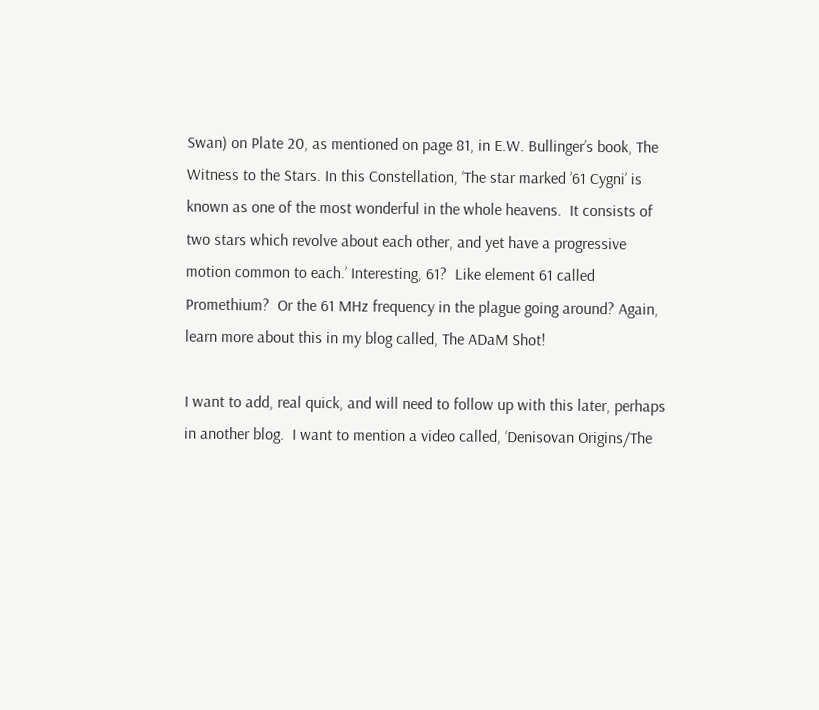Swan) on Plate 20, as mentioned on page 81, in E.W. Bullinger’s book, The Witness to the Stars. In this Constellation, ‘The star marked ’61 Cygni’ is known as one of the most wonderful in the whole heavens.  It consists of two stars which revolve about each other, and yet have a progressive motion common to each.’ Interesting, 61?  Like element 61 called Promethium?  Or the 61 MHz frequency in the plague going around? Again, learn more about this in my blog called, The ADaM Shot!

I want to add, real quick, and will need to follow up with this later, perhaps in another blog.  I want to mention a video called, ‘Denisovan Origins/The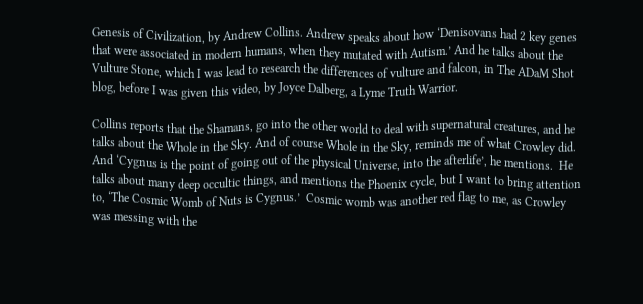Genesis of Civilization, by Andrew Collins. Andrew speaks about how ‘Denisovans had 2 key genes that were associated in modern humans, when they mutated with Autism.’ And he talks about the Vulture Stone, which I was lead to research the differences of vulture and falcon, in The ADaM Shot blog, before I was given this video, by Joyce Dalberg, a Lyme Truth Warrior.

Collins reports that the Shamans, go into the other world to deal with supernatural creatures, and he talks about the Whole in the Sky. And of course Whole in the Sky, reminds me of what Crowley did.  And ‘Cygnus is the point of going out of the physical Universe, into the afterlife’, he mentions.  He talks about many deep occultic things, and mentions the Phoenix cycle, but I want to bring attention to, ‘The Cosmic Womb of Nuts is Cygnus.’  Cosmic womb was another red flag to me, as Crowley was messing with the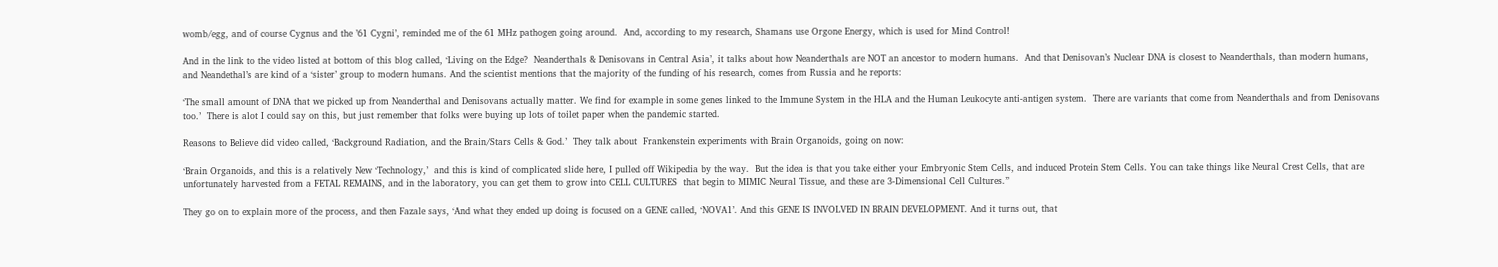womb/egg, and of course Cygnus and the ’61 Cygni’, reminded me of the 61 MHz pathogen going around.  And, according to my research, Shamans use Orgone Energy, which is used for Mind Control!

And in the link to the video listed at bottom of this blog called, ‘Living on the Edge?  Neanderthals & Denisovans in Central Asia’, it talks about how Neanderthals are NOT an ancestor to modern humans.  And that Denisovan’s Nuclear DNA is closest to Neanderthals, than modern humans, and Neandethal’s are kind of a ‘sister’ group to modern humans. And the scientist mentions that the majority of the funding of his research, comes from Russia and he reports:

‘The small amount of DNA that we picked up from Neanderthal and Denisovans actually matter. We find for example in some genes linked to the Immune System in the HLA and the Human Leukocyte anti-antigen system.  There are variants that come from Neanderthals and from Denisovans too.’  There is alot I could say on this, but just remember that folks were buying up lots of toilet paper when the pandemic started.

Reasons to Believe did video called, ‘Background Radiation, and the Brain/Stars Cells & God.’  They talk about  Frankenstein experiments with Brain Organoids, going on now:

‘Brain Organoids, and this is a relatively New ‘Technology,’  and this is kind of complicated slide here, I pulled off Wikipedia by the way.  But the idea is that you take either your Embryonic Stem Cells, and induced Protein Stem Cells. You can take things like Neural Crest Cells, that are unfortunately harvested from a FETAL REMAINS, and in the laboratory, you can get them to grow into CELL CULTURES  that begin to MIMIC Neural Tissue, and these are 3-Dimensional Cell Cultures.”

They go on to explain more of the process, and then Fazale says, ‘And what they ended up doing is focused on a GENE called, ‘NOVA1’. And this GENE IS INVOLVED IN BRAIN DEVELOPMENT. And it turns out, that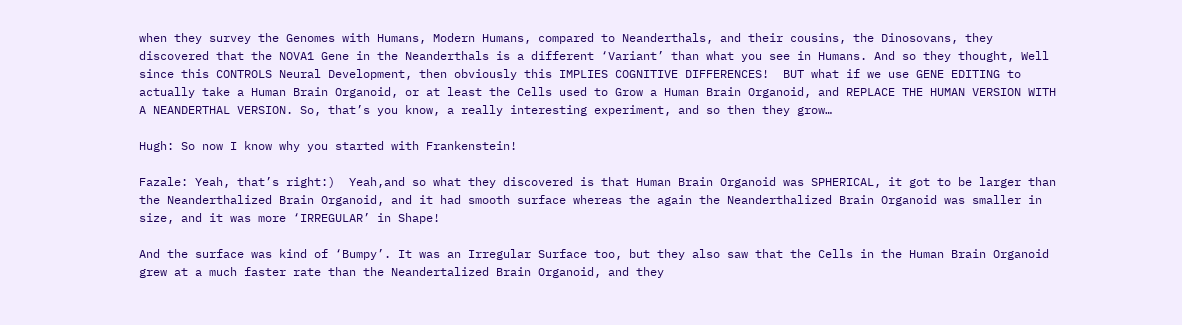when they survey the Genomes with Humans, Modern Humans, compared to Neanderthals, and their cousins, the Dinosovans, they discovered that the NOVA1 Gene in the Neanderthals is a different ‘Variant’ than what you see in Humans. And so they thought, Well since this CONTROLS Neural Development, then obviously this IMPLIES COGNITIVE DIFFERENCES!  BUT what if we use GENE EDITING to actually take a Human Brain Organoid, or at least the Cells used to Grow a Human Brain Organoid, and REPLACE THE HUMAN VERSION WITH A NEANDERTHAL VERSION. So, that’s you know, a really interesting experiment, and so then they grow…

Hugh: So now I know why you started with Frankenstein!

Fazale: Yeah, that’s right:)  Yeah,and so what they discovered is that Human Brain Organoid was SPHERICAL, it got to be larger than the Neanderthalized Brain Organoid, and it had smooth surface whereas the again the Neanderthalized Brain Organoid was smaller in size, and it was more ‘IRREGULAR’ in Shape!

And the surface was kind of ‘Bumpy’. It was an Irregular Surface too, but they also saw that the Cells in the Human Brain Organoid grew at a much faster rate than the Neandertalized Brain Organoid, and they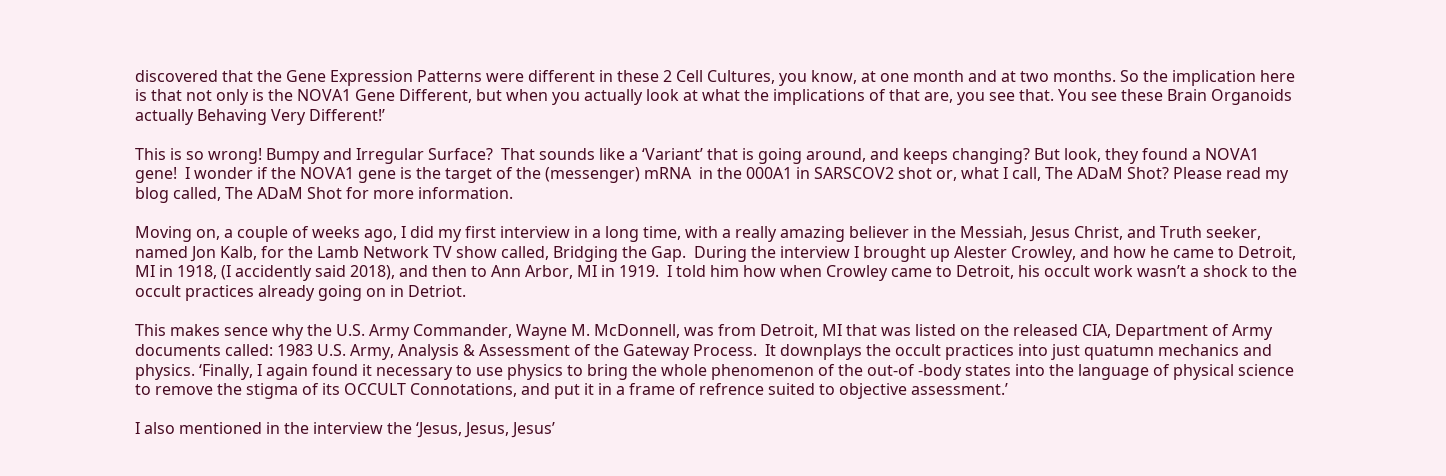discovered that the Gene Expression Patterns were different in these 2 Cell Cultures, you know, at one month and at two months. So the implication here is that not only is the NOVA1 Gene Different, but when you actually look at what the implications of that are, you see that. You see these Brain Organoids actually Behaving Very Different!’

This is so wrong! Bumpy and Irregular Surface?  That sounds like a ‘Variant’ that is going around, and keeps changing? But look, they found a NOVA1 gene!  I wonder if the NOVA1 gene is the target of the (messenger) mRNA  in the 000A1 in SARSCOV2 shot or, what I call, The ADaM Shot? Please read my blog called, The ADaM Shot for more information.

Moving on, a couple of weeks ago, I did my first interview in a long time, with a really amazing believer in the Messiah, Jesus Christ, and Truth seeker, named Jon Kalb, for the Lamb Network TV show called, Bridging the Gap.  During the interview I brought up Alester Crowley, and how he came to Detroit, MI in 1918, (I accidently said 2018), and then to Ann Arbor, MI in 1919.  I told him how when Crowley came to Detroit, his occult work wasn’t a shock to the occult practices already going on in Detriot.

This makes sence why the U.S. Army Commander, Wayne M. McDonnell, was from Detroit, MI that was listed on the released CIA, Department of Army documents called: 1983 U.S. Army, Analysis & Assessment of the Gateway Process.  It downplays the occult practices into just quatumn mechanics and physics. ‘Finally, I again found it necessary to use physics to bring the whole phenomenon of the out-of -body states into the language of physical science to remove the stigma of its OCCULT Connotations, and put it in a frame of refrence suited to objective assessment.’

I also mentioned in the interview the ‘Jesus, Jesus, Jesus’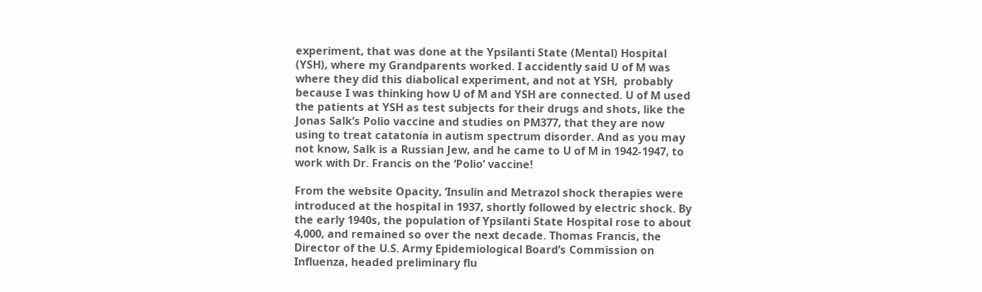experiment, that was done at the Ypsilanti State (Mental) Hospital (YSH), where my Grandparents worked. I accidently said U of M was where they did this diabolical experiment, and not at YSH,  probably because I was thinking how U of M and YSH are connected. U of M used the patients at YSH as test subjects for their drugs and shots, like the Jonas Salk’s Polio vaccine and studies on PM377, that they are now using to treat catatonia in autism spectrum disorder. And as you may not know, Salk is a Russian Jew, and he came to U of M in 1942-1947, to work with Dr. Francis on the ‘Polio’ vaccine!

From the website Opacity, ‘Insulin and Metrazol shock therapies were introduced at the hospital in 1937, shortly followed by electric shock. By the early 1940s, the population of Ypsilanti State Hospital rose to about 4,000, and remained so over the next decade. Thomas Francis, the Director of the U.S. Army Epidemiological Board’s Commission on Influenza, headed preliminary flu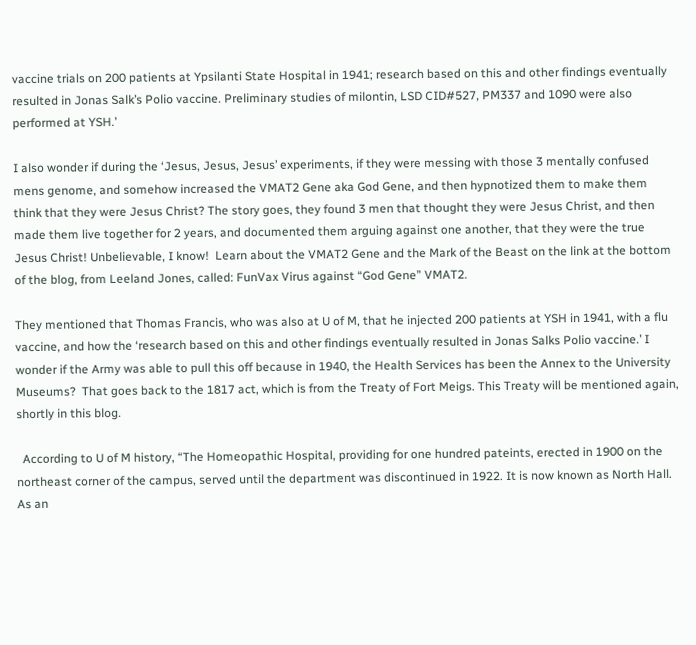vaccine trials on 200 patients at Ypsilanti State Hospital in 1941; research based on this and other findings eventually resulted in Jonas Salk’s Polio vaccine. Preliminary studies of milontin, LSD CID#527, PM337 and 1090 were also performed at YSH.’

I also wonder if during the ‘Jesus, Jesus, Jesus’ experiments, if they were messing with those 3 mentally confused mens genome, and somehow increased the VMAT2 Gene aka God Gene, and then hypnotized them to make them think that they were Jesus Christ? The story goes, they found 3 men that thought they were Jesus Christ, and then made them live together for 2 years, and documented them arguing against one another, that they were the true Jesus Christ! Unbelievable, I know!  Learn about the VMAT2 Gene and the Mark of the Beast on the link at the bottom of the blog, from Leeland Jones, called: FunVax Virus against “God Gene” VMAT2.

They mentioned that Thomas Francis, who was also at U of M, that he injected 200 patients at YSH in 1941, with a flu vaccine, and how the ‘research based on this and other findings eventually resulted in Jonas Salks Polio vaccine.’ I wonder if the Army was able to pull this off because in 1940, the Health Services has been the Annex to the University Museums?  That goes back to the 1817 act, which is from the Treaty of Fort Meigs. This Treaty will be mentioned again, shortly in this blog.

  According to U of M history, “The Homeopathic Hospital, providing for one hundred pateints, erected in 1900 on the northeast corner of the campus, served until the department was discontinued in 1922. It is now known as North Hall. As an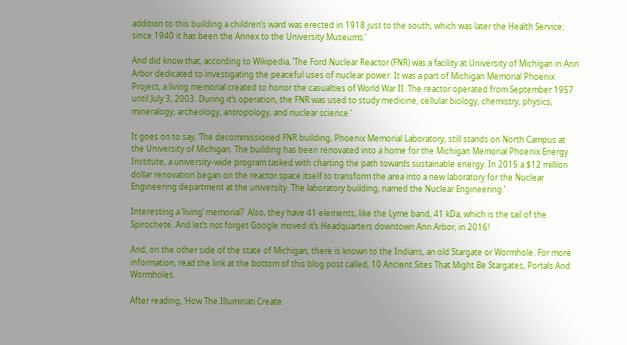addition to this building a children’s ward was erected in 1918 just to the south, which was later the Health Service: since 1940 it has been the Annex to the University Museums.’

And did know that, according to Wikipedia, ‘The Ford Nuclear Reactor (FNR) was a facility at University of Michigan in Ann Arbor dedicated to investigating the peaceful uses of nuclear power. It was a part of Michigan Memorial Phoenix Project, a living memorial created to honor the casualties of World War II. The reactor operated from September 1957 until July 3, 2003. During it’s operation, the FNR was used to study medicine, cellular biology, chemistry, physics, mineralogy, archeology, antropology, and nuclear science.’

It goes on to say, ‘The decommissioned FNR building, Phoenix Memorial Laboratory, still stands on North Campus at the University of Michigan. The building has been renovated into a home for the Michigan Memorial Phoenix Energy Institute, a university-wide program tasked with charting the path towards sustainable energy. In 2015 a $12 million dollar renovation began on the reactor space itself to transform the area into a new laboratory for the Nuclear Engineering department at the university. The laboratory building, named the Nuclear Engineering.’

Interesting a ‘living’ memorial?  Also, they have 41 elements, like the Lyme band, 41 kDa, which is the tail of the Spirochete. And let’s not forget Google moved it’s Headquarters downtown Ann Arbor, in 2016!

And, on the other side of the state of Michigan, there is known to the Indians, an old Stargate or Wormhole. For more information, read the link at the bottom of this blog post called, 10 Ancient Sites That Might Be Stargates, Portals And Wormholes.

After reading, ‘How The Illuminati Create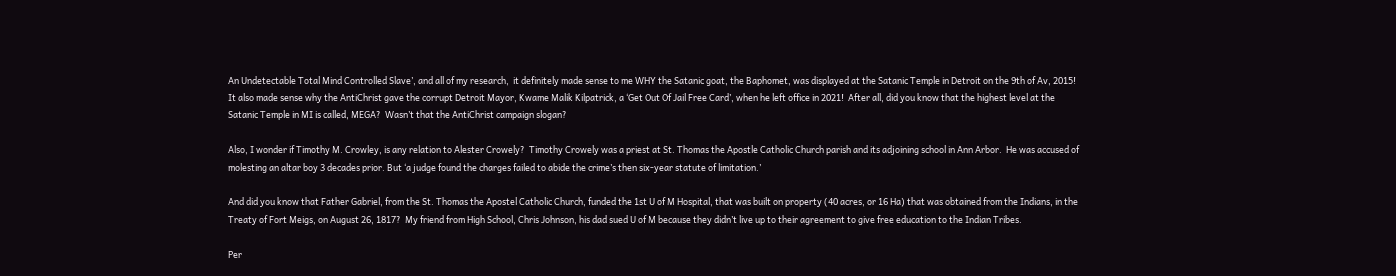An Undetectable Total Mind Controlled Slave’, and all of my research,  it definitely made sense to me WHY the Satanic goat, the Baphomet, was displayed at the Satanic Temple in Detroit on the 9th of Av, 2015! It also made sense why the AntiChrist gave the corrupt Detroit Mayor, Kwame Malik Kilpatrick, a ‘Get Out Of Jail Free Card’, when he left office in 2021!  After all, did you know that the highest level at the Satanic Temple in MI is called, MEGA?  Wasn’t that the AntiChrist campaign slogan?

Also, I wonder if Timothy M. Crowley, is any relation to Alester Crowely?  Timothy Crowely was a priest at St. Thomas the Apostle Catholic Church parish and its adjoining school in Ann Arbor.  He was accused of molesting an altar boy 3 decades prior. But ‘a judge found the charges failed to abide the crime’s then six-year statute of limitation.’

And did you know that Father Gabriel, from the St. Thomas the Apostel Catholic Church, funded the 1st U of M Hospital, that was built on property (40 acres, or 16 Ha) that was obtained from the Indians, in the Treaty of Fort Meigs, on August 26, 1817?  My friend from High School, Chris Johnson, his dad sued U of M because they didn’t live up to their agreement to give free education to the Indian Tribes.

Per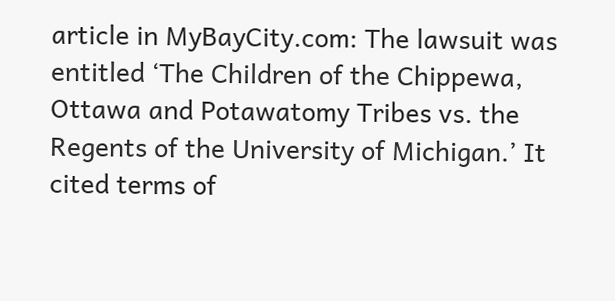article in MyBayCity.com: The lawsuit was entitled ‘The Children of the Chippewa, Ottawa and Potawatomy Tribes vs. the Regents of the University of Michigan.’ It cited terms of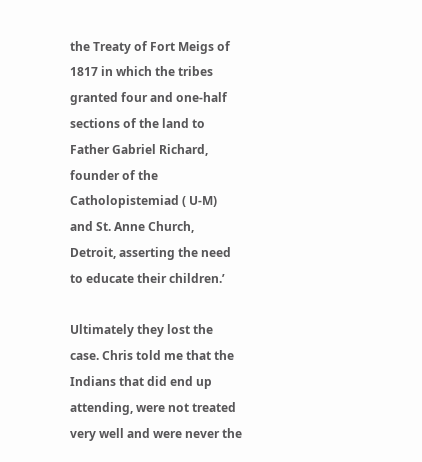the Treaty of Fort Meigs of 1817 in which the tribes granted four and one-half sections of the land to Father Gabriel Richard, founder of the Catholopistemiad ( U-M) and St. Anne Church, Detroit, asserting the need to educate their children.’

Ultimately they lost the case. Chris told me that the Indians that did end up attending, were not treated very well and were never the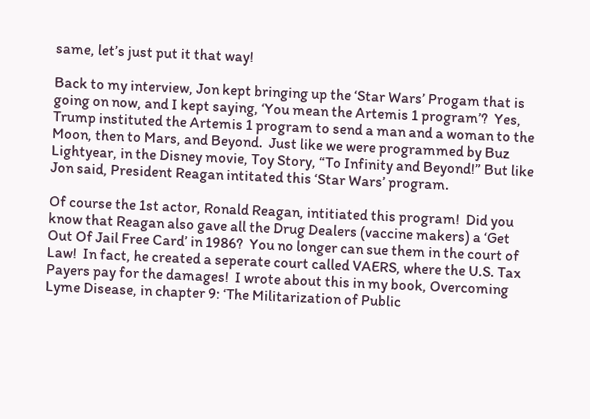same, let’s just put it that way!

Back to my interview, Jon kept bringing up the ‘Star Wars’ Progam that is going on now, and I kept saying, ‘You mean the Artemis 1 program’?  Yes, Trump instituted the Artemis 1 program to send a man and a woman to the Moon, then to Mars, and Beyond.  Just like we were programmed by Buz Lightyear, in the Disney movie, Toy Story, “To Infinity and Beyond!” But like Jon said, President Reagan intitated this ‘Star Wars’ program.

Of course the 1st actor, Ronald Reagan, intitiated this program!  Did you know that Reagan also gave all the Drug Dealers (vaccine makers) a ‘Get Out Of Jail Free Card’ in 1986?  You no longer can sue them in the court of Law!  In fact, he created a seperate court called VAERS, where the U.S. Tax Payers pay for the damages!  I wrote about this in my book, Overcoming Lyme Disease, in chapter 9: ‘The Militarization of Public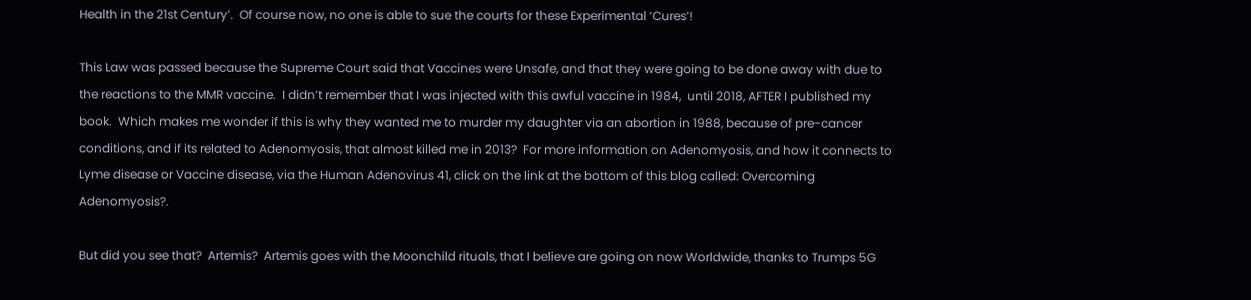Health in the 21st Century’.  Of course now, no one is able to sue the courts for these Experimental ‘Cures’!

This Law was passed because the Supreme Court said that Vaccines were Unsafe, and that they were going to be done away with due to the reactions to the MMR vaccine.  I didn’t remember that I was injected with this awful vaccine in 1984,  until 2018, AFTER I published my book.  Which makes me wonder if this is why they wanted me to murder my daughter via an abortion in 1988, because of pre-cancer conditions, and if its related to Adenomyosis, that almost killed me in 2013?  For more information on Adenomyosis, and how it connects to Lyme disease or Vaccine disease, via the Human Adenovirus 41, click on the link at the bottom of this blog called: Overcoming Adenomyosis?.

But did you see that?  Artemis?  Artemis goes with the Moonchild rituals, that I believe are going on now Worldwide, thanks to Trumps 5G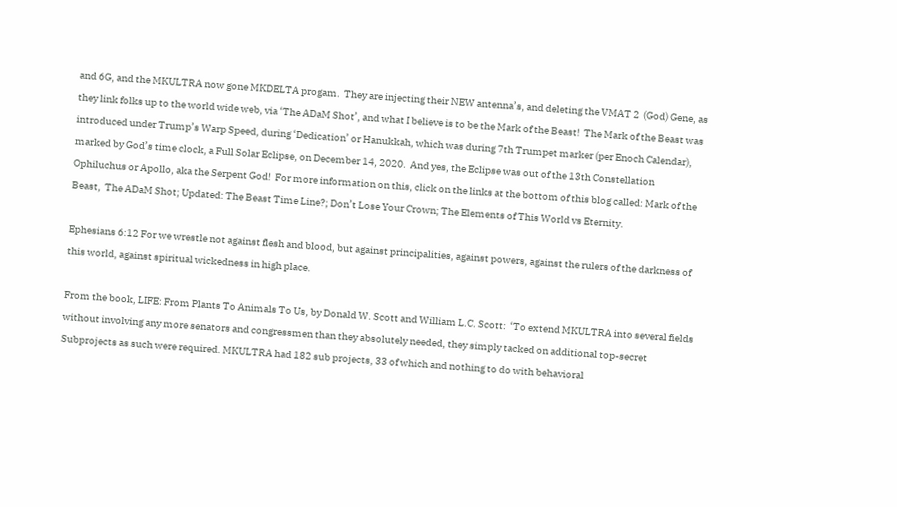and 6G, and the MKULTRA now gone MKDELTA progam.  They are injecting their NEW antenna’s, and deleting the VMAT 2  (God) Gene, as they link folks up to the world wide web, via ‘The ADaM Shot’, and what I believe is to be the Mark of the Beast!  The Mark of the Beast was introduced under Trump’s Warp Speed, during ‘Dedication’ or Hanukkah, which was during 7th Trumpet marker (per Enoch Calendar), marked by God’s time clock, a Full Solar Eclipse, on December 14, 2020.  And yes, the Eclipse was out of the 13th Constellation Ophiluchus or Apollo, aka the Serpent God!  For more information on this, click on the links at the bottom of this blog called: Mark of the Beast,  The ADaM Shot; Updated: The Beast Time Line?; Don’t Lose Your Crown; The Elements of This World vs Eternity.

Ephesians 6:12 For we wrestle not against flesh and blood, but against principalities, against powers, against the rulers of the darkness of this world, against spiritual wickedness in high place.

From the book, LIFE: From Plants To Animals To Us, by Donald W. Scott and William L.C. Scott:  ‘To extend MKULTRA into several fields without involving any more senators and congressmen than they absolutely needed, they simply tacked on additional top-secret Subprojects as such were required. MKULTRA had 182 sub projects, 33 of which and nothing to do with behavioral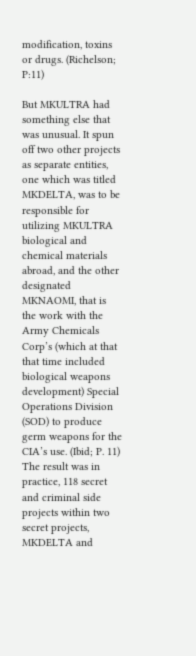modification, toxins or drugs. (Richelson; P:11)

But MKULTRA had something else that was unusual. It spun off two other projects as separate entities, one which was titled MKDELTA, was to be responsible for utilizing MKULTRA biological and chemical materials abroad, and the other designated MKNAOMI, that is the work with the Army Chemicals Corp’s (which at that that time included biological weapons development) Special Operations Division (SOD) to produce germ weapons for the CIA’s use. (Ibid; P. 11) The result was in practice, 118 secret and criminal side projects within two secret projects, MKDELTA and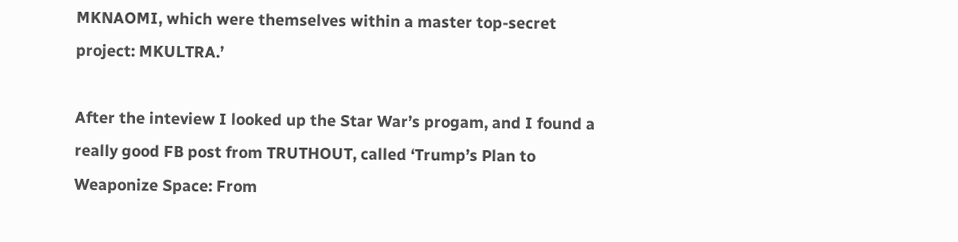MKNAOMI, which were themselves within a master top-secret project: MKULTRA.’

After the inteview I looked up the Star War’s progam, and I found a really good FB post from TRUTHOUT, called ‘Trump’s Plan to Weaponize Space: From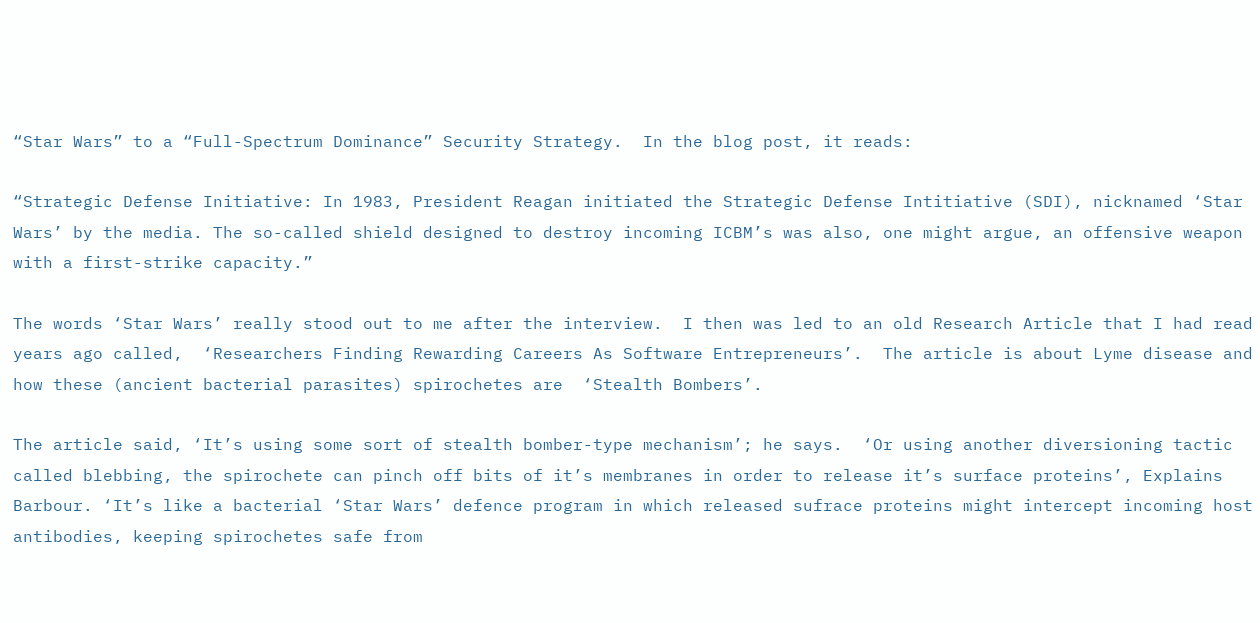“Star Wars” to a “Full-Spectrum Dominance” Security Strategy.  In the blog post, it reads:

“Strategic Defense Initiative: In 1983, President Reagan initiated the Strategic Defense Intitiative (SDI), nicknamed ‘Star Wars’ by the media. The so-called shield designed to destroy incoming ICBM’s was also, one might argue, an offensive weapon with a first-strike capacity.”

The words ‘Star Wars’ really stood out to me after the interview.  I then was led to an old Research Article that I had read years ago called,  ‘Researchers Finding Rewarding Careers As Software Entrepreneurs’.  The article is about Lyme disease and how these (ancient bacterial parasites) spirochetes are  ‘Stealth Bombers’.

The article said, ‘It’s using some sort of stealth bomber-type mechanism’; he says.  ‘Or using another diversioning tactic called blebbing, the spirochete can pinch off bits of it’s membranes in order to release it’s surface proteins’, Explains Barbour. ‘It’s like a bacterial ‘Star Wars’ defence program in which released sufrace proteins might intercept incoming host antibodies, keeping spirochetes safe from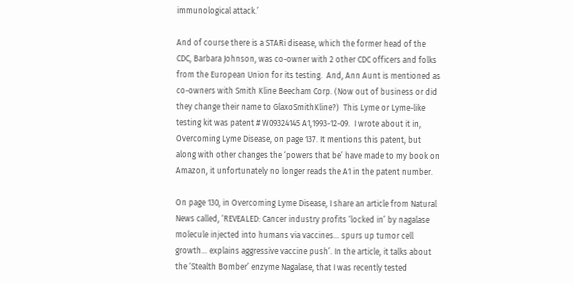immunological attack.’

And of course there is a STARi disease, which the former head of the CDC, Barbara Johnson, was co-owner with 2 other CDC officers and folks from the European Union for its testing.  And, Ann Aunt is mentioned as co-owners with Smith Kline Beecham Corp. (Now out of business or did they change their name to GlaxoSmithKline?)  This Lyme or Lyme-like testing kit was patent # W09324145 A1,1993-12-09.  I wrote about it in, Overcoming Lyme Disease, on page 137. It mentions this patent, but along with other changes the ‘powers that be’ have made to my book on Amazon, it unfortunately no longer reads the A1 in the patent number.

On page 130, in Overcoming Lyme Disease, I share an article from Natural News called, ‘REVEALED: Cancer industry profits ‘locked in’ by nagalase molecule injected into humans via vaccines… spurs up tumor cell growth… explains aggressive vaccine push’. In the article, it talks about the ‘Stealth Bomber’ enzyme Nagalase, that I was recently tested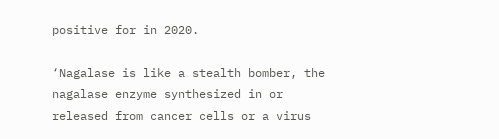positive for in 2020.

‘Nagalase is like a stealth bomber, the nagalase enzyme synthesized in or released from cancer cells or a virus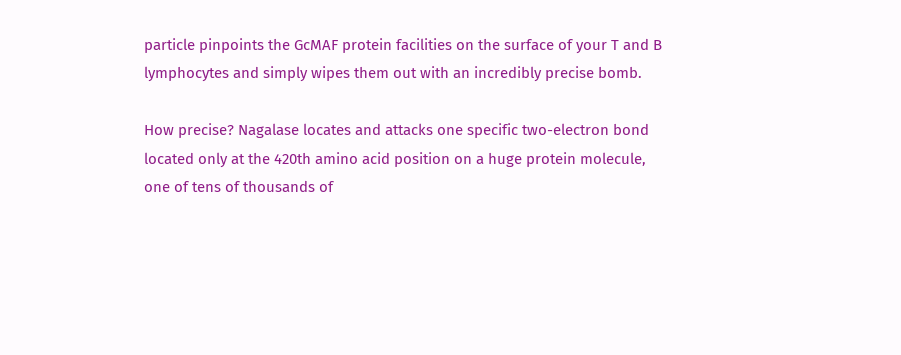particle pinpoints the GcMAF protein facilities on the surface of your T and B lymphocytes and simply wipes them out with an incredibly precise bomb.

How precise? Nagalase locates and attacks one specific two-electron bond located only at the 420th amino acid position on a huge protein molecule, one of tens of thousands of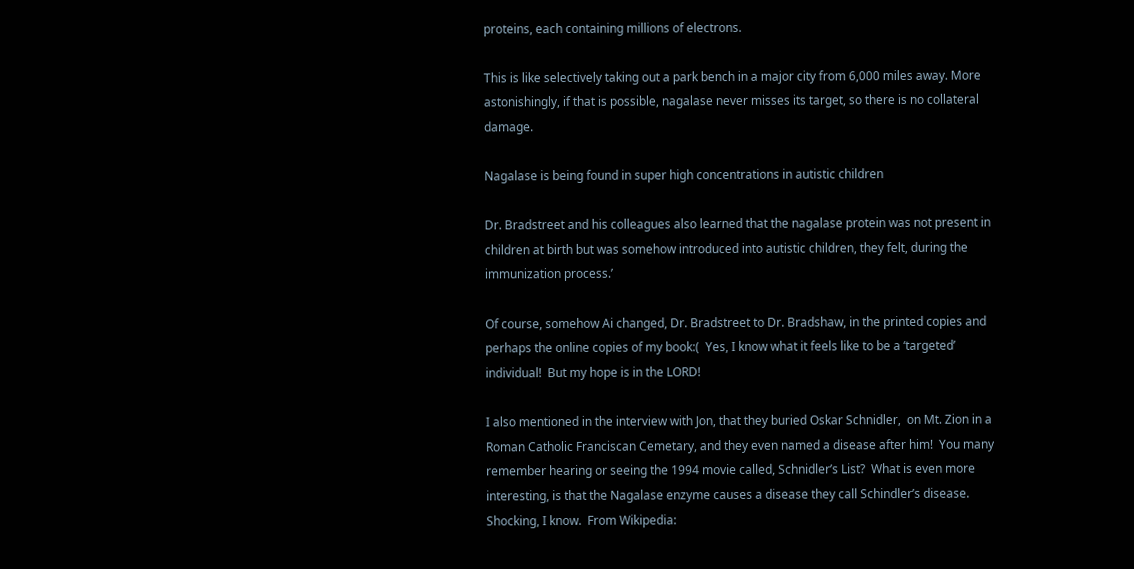proteins, each containing millions of electrons.

This is like selectively taking out a park bench in a major city from 6,000 miles away. More astonishingly, if that is possible, nagalase never misses its target, so there is no collateral damage.

Nagalase is being found in super high concentrations in autistic children

Dr. Bradstreet and his colleagues also learned that the nagalase protein was not present in children at birth but was somehow introduced into autistic children, they felt, during the immunization process.’

Of course, somehow Ai changed, Dr. Bradstreet to Dr. Bradshaw, in the printed copies and perhaps the online copies of my book:(  Yes, I know what it feels like to be a ‘targeted’ individual!  But my hope is in the LORD!

I also mentioned in the interview with Jon, that they buried Oskar Schnidler,  on Mt. Zion in a Roman Catholic Franciscan Cemetary, and they even named a disease after him!  You many remember hearing or seeing the 1994 movie called, Schnidler’s List?  What is even more interesting, is that the Nagalase enzyme causes a disease they call Schindler’s disease.  Shocking, I know.  From Wikipedia: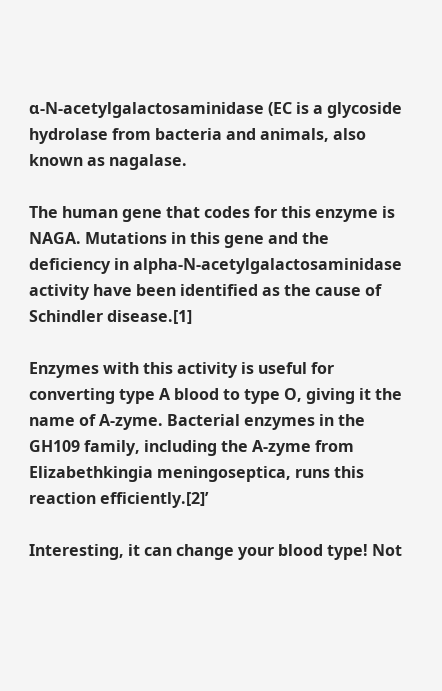α-N-acetylgalactosaminidase (EC is a glycoside hydrolase from bacteria and animals, also known as nagalase.

The human gene that codes for this enzyme is NAGA. Mutations in this gene and the deficiency in alpha-N-acetylgalactosaminidase activity have been identified as the cause of Schindler disease.[1]

Enzymes with this activity is useful for converting type A blood to type O, giving it the name of A-zyme. Bacterial enzymes in the GH109 family, including the A-zyme from Elizabethkingia meningoseptica, runs this reaction efficiently.[2]’

Interesting, it can change your blood type! Not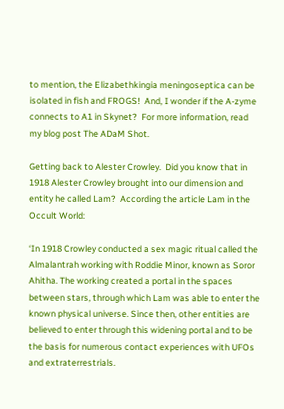to mention, the Elizabethkingia meningoseptica can be isolated in fish and FROGS!  And, I wonder if the A-zyme connects to A1 in Skynet?  For more information, read my blog post The ADaM Shot.

Getting back to Alester Crowley.  Did you know that in 1918 Alester Crowley brought into our dimension and entity he called Lam?  According the article Lam in the Occult World:

‘In 1918 Crowley conducted a sex magic ritual called the Almalantrah working with Roddie Minor, known as Soror Ahitha. The working created a portal in the spaces between stars, through which Lam was able to enter the known physical universe. Since then, other entities are believed to enter through this widening portal and to be the basis for numerous contact experiences with UFOs and extraterrestrials.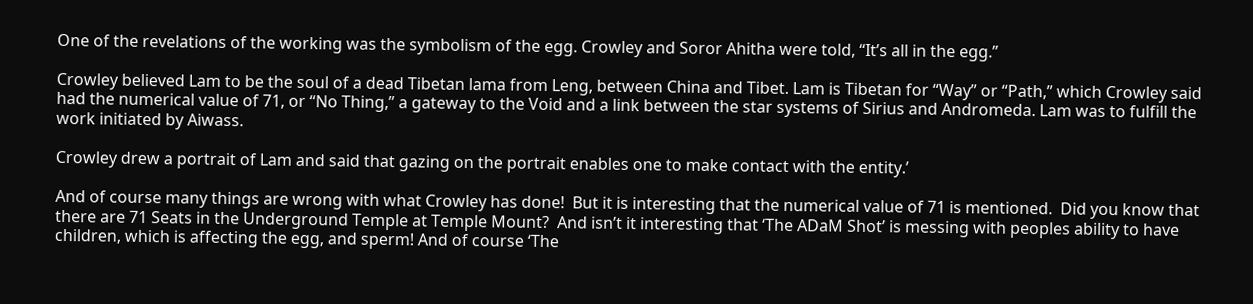One of the revelations of the working was the symbolism of the egg. Crowley and Soror Ahitha were told, “It’s all in the egg.”

Crowley believed Lam to be the soul of a dead Tibetan lama from Leng, between China and Tibet. Lam is Tibetan for “Way” or “Path,” which Crowley said had the numerical value of 71, or “No Thing,” a gateway to the Void and a link between the star systems of Sirius and Andromeda. Lam was to fulfill the work initiated by Aiwass.

Crowley drew a portrait of Lam and said that gazing on the portrait enables one to make contact with the entity.’

And of course many things are wrong with what Crowley has done!  But it is interesting that the numerical value of 71 is mentioned.  Did you know that there are 71 Seats in the Underground Temple at Temple Mount?  And isn’t it interesting that ‘The ADaM Shot’ is messing with peoples ability to have children, which is affecting the egg, and sperm! And of course ‘The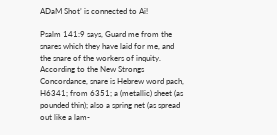ADaM Shot’ is connected to Ai!

Psalm 141:9 says, Guard me from the snares which they have laid for me, and the snare of the workers of inquity.  According to the New Strongs Concordance, snare is Hebrew word pach, H6341; from 6351; a (metallic) sheet (as pounded thin); also a spring net (as spread out like a lam-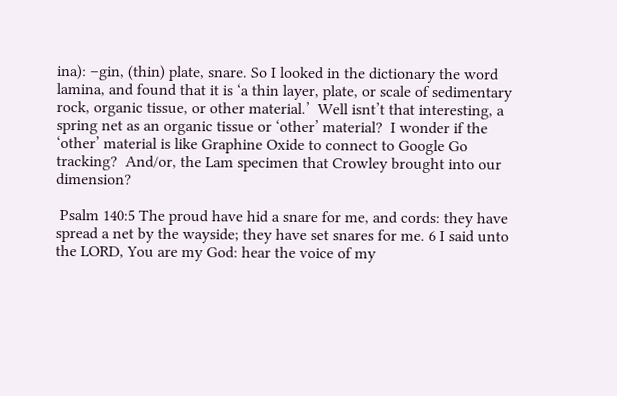ina): –gin, (thin) plate, snare. So I looked in the dictionary the word lamina, and found that it is ‘a thin layer, plate, or scale of sedimentary rock, organic tissue, or other material.’  Well isnt’t that interesting, a spring net as an organic tissue or ‘other’ material?  I wonder if the ‘other’ material is like Graphine Oxide to connect to Google Go tracking?  And/or, the Lam specimen that Crowley brought into our dimension?

 Psalm 140:5 The proud have hid a snare for me, and cords: they have spread a net by the wayside; they have set snares for me. 6 I said unto the LORD, You are my God: hear the voice of my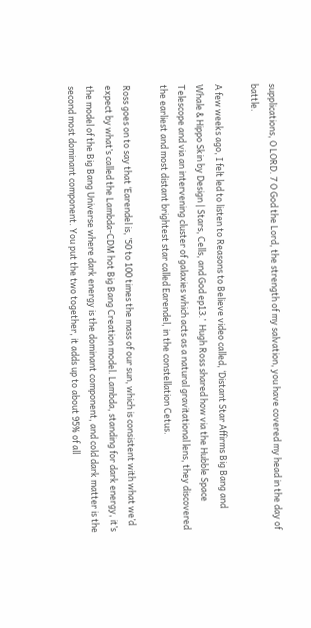supplications, O LORD. 7 O God the Lord, the strength of my salvation, you have covered my head in the day of battle.

A few weeks ago, I felt led to listen to Reasons to Believe video called, ‘Distant Star Affirms Big Bang and Whale & Hippo Skin by Design | Stars, Cells, and God ep13.’  Hugh Ross shared how via the Hubble Space Telescope and via an intervening cluster of galaxies which acts as a natural gravitational lens, they discovered the earliest and most distant brightest star called Earendel, in the constellation Cetus.

Ross goes on to say that ‘Earendel is, ’50 to 100 times the mass of our sun, which is consistent with what we’d expect by what’s called the Lambda-CDM hot Big Bang Creation model. Lambda, standing for dark energy, it’s the model of the Big Bang Universe where dark energy is the dominant component, and cold dark matter is the second most dominant component. You put the two together, it adds up to about 95% of all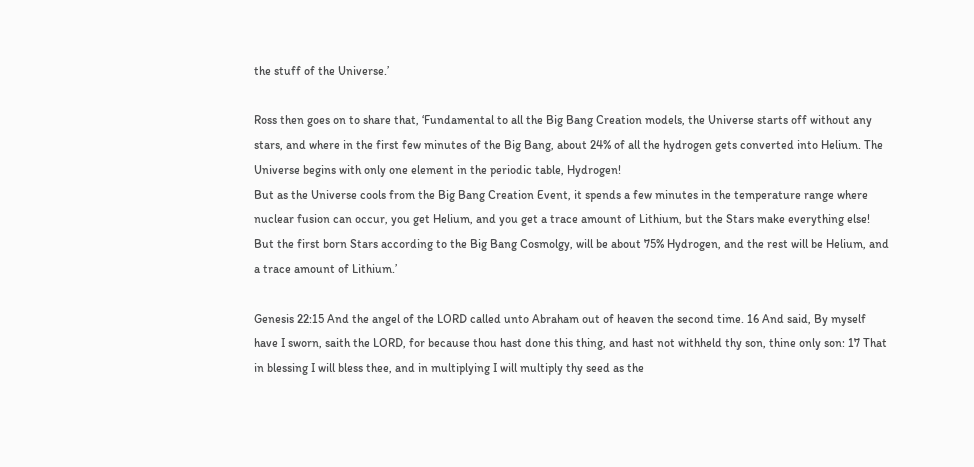the stuff of the Universe.’

Ross then goes on to share that, ‘Fundamental to all the Big Bang Creation models, the Universe starts off without any stars, and where in the first few minutes of the Big Bang, about 24% of all the hydrogen gets converted into Helium. The Universe begins with only one element in the periodic table, Hydrogen!
But as the Universe cools from the Big Bang Creation Event, it spends a few minutes in the temperature range where nuclear fusion can occur, you get Helium, and you get a trace amount of Lithium, but the Stars make everything else! But the first born Stars according to the Big Bang Cosmolgy, will be about 75% Hydrogen, and the rest will be Helium, and a trace amount of Lithium.’

Genesis 22:15 And the angel of the LORD called unto Abraham out of heaven the second time. 16 And said, By myself have I sworn, saith the LORD, for because thou hast done this thing, and hast not withheld thy son, thine only son: 17 That in blessing I will bless thee, and in multiplying I will multiply thy seed as the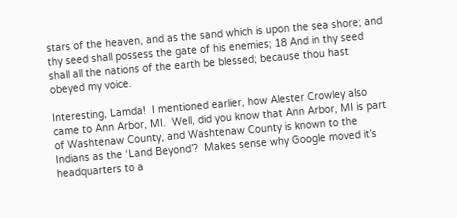stars of the heaven, and as the sand which is upon the sea shore; and thy seed shall possess the gate of his enemies; 18 And in thy seed shall all the nations of the earth be blessed; because thou hast obeyed my voice.

Interesting, Lamda!  I mentioned earlier, how Alester Crowley also came to Ann Arbor, MI.  Well, did you know that Ann Arbor, MI is part of Washtenaw County, and Washtenaw County is known to the Indians as the ‘Land Beyond’?  Makes sense why Google moved it’s headquarters to a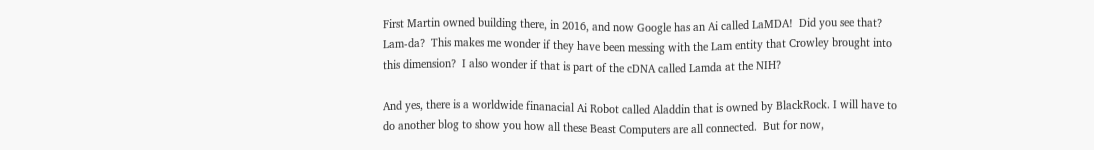First Martin owned building there, in 2016, and now Google has an Ai called LaMDA!  Did you see that?  Lam-da?  This makes me wonder if they have been messing with the Lam entity that Crowley brought into this dimension?  I also wonder if that is part of the cDNA called Lamda at the NIH?

And yes, there is a worldwide finanacial Ai Robot called Aladdin that is owned by BlackRock. I will have to do another blog to show you how all these Beast Computers are all connected.  But for now,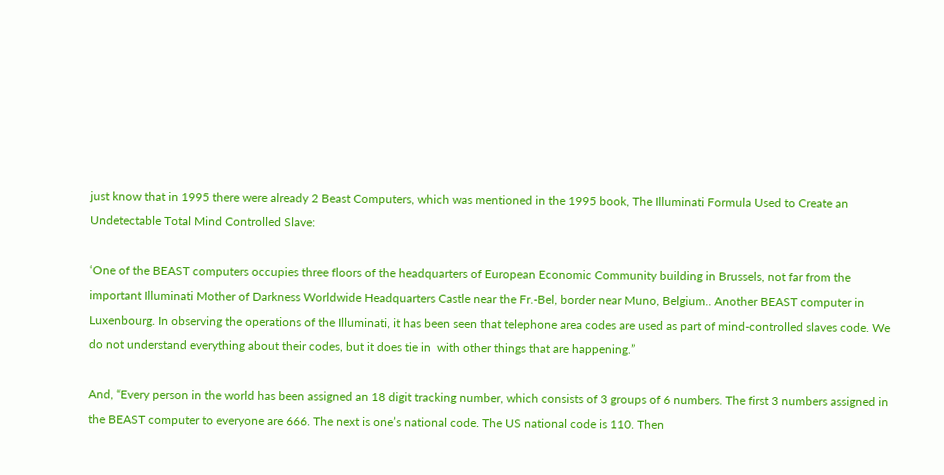just know that in 1995 there were already 2 Beast Computers, which was mentioned in the 1995 book, The Illuminati Formula Used to Create an Undetectable Total Mind Controlled Slave:

‘One of the BEAST computers occupies three floors of the headquarters of European Economic Community building in Brussels, not far from the important Illuminati Mother of Darkness Worldwide Headquarters Castle near the Fr.-Bel, border near Muno, Belgium.. Another BEAST computer in Luxenbourg. In observing the operations of the Illuminati, it has been seen that telephone area codes are used as part of mind-controlled slaves code. We do not understand everything about their codes, but it does tie in  with other things that are happening.”

And, “Every person in the world has been assigned an 18 digit tracking number, which consists of 3 groups of 6 numbers. The first 3 numbers assigned in the BEAST computer to everyone are 666. The next is one’s national code. The US national code is 110. Then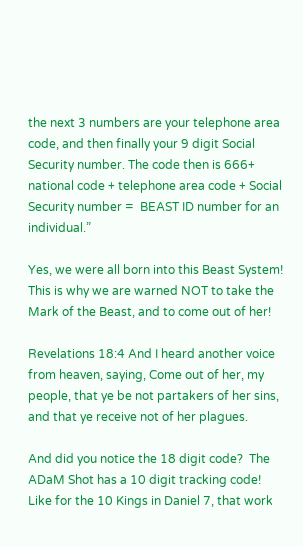the next 3 numbers are your telephone area code, and then finally your 9 digit Social Security number. The code then is 666+ national code + telephone area code + Social Security number =  BEAST ID number for an individual.”

Yes, we were all born into this Beast System! This is why we are warned NOT to take the Mark of the Beast, and to come out of her!

Revelations 18:4 And I heard another voice from heaven, saying, Come out of her, my people, that ye be not partakers of her sins, and that ye receive not of her plagues.

And did you notice the 18 digit code?  The ADaM Shot has a 10 digit tracking code!  Like for the 10 Kings in Daniel 7, that work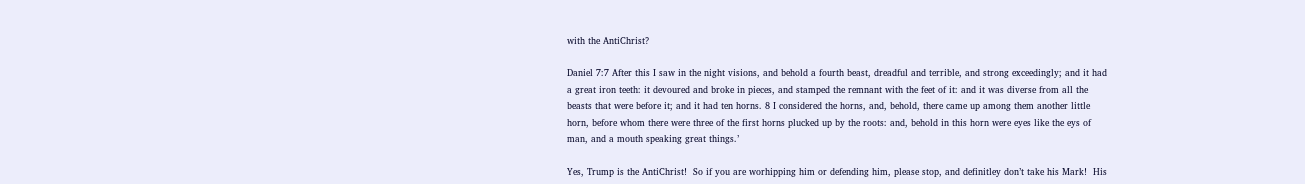with the AntiChrist?

Daniel 7:7 After this I saw in the night visions, and behold a fourth beast, dreadful and terrible, and strong exceedingly; and it had a great iron teeth: it devoured and broke in pieces, and stamped the remnant with the feet of it: and it was diverse from all the beasts that were before it; and it had ten horns. 8 I considered the horns, and, behold, there came up among them another little horn, before whom there were three of the first horns plucked up by the roots: and, behold in this horn were eyes like the eys of man, and a mouth speaking great things.’

Yes, Trump is the AntiChrist!  So if you are worhipping him or defending him, please stop, and definitley don’t take his Mark!  His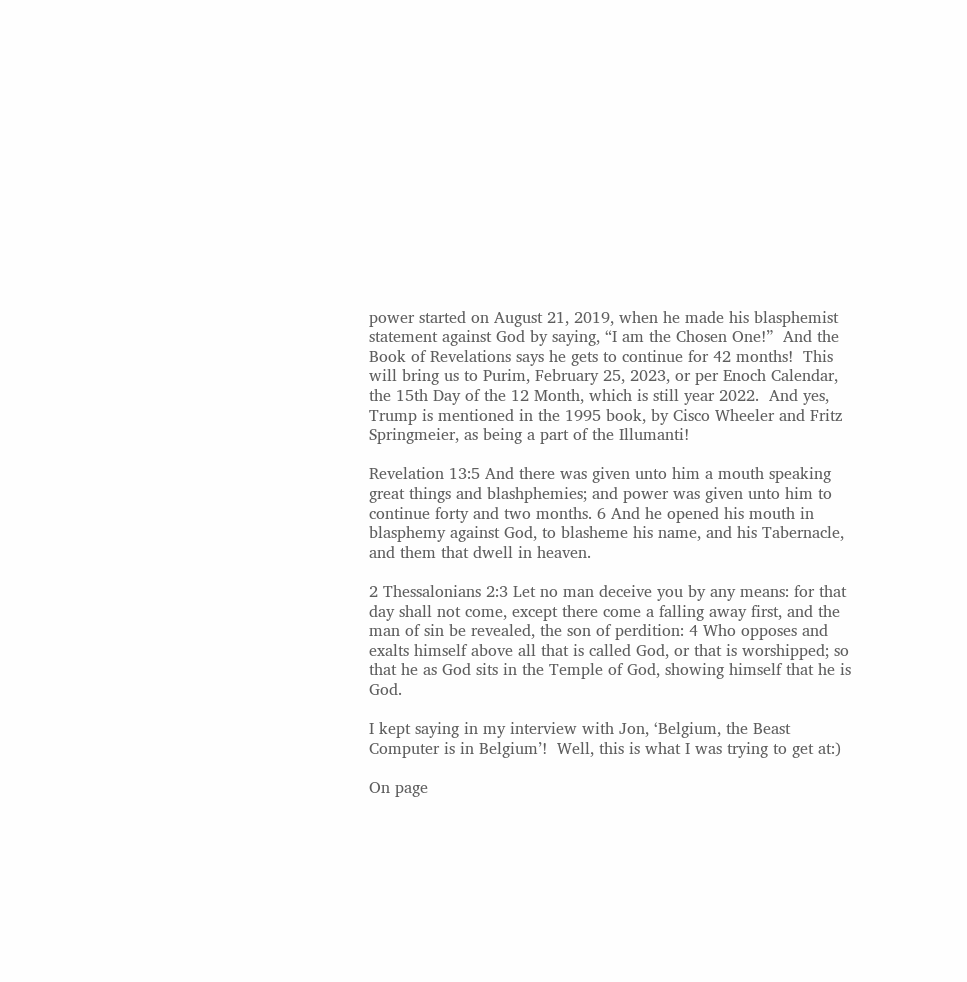power started on August 21, 2019, when he made his blasphemist statement against God by saying, “I am the Chosen One!”  And the Book of Revelations says he gets to continue for 42 months!  This will bring us to Purim, February 25, 2023, or per Enoch Calendar, the 15th Day of the 12 Month, which is still year 2022.  And yes, Trump is mentioned in the 1995 book, by Cisco Wheeler and Fritz Springmeier, as being a part of the Illumanti!

Revelation 13:5 And there was given unto him a mouth speaking great things and blashphemies; and power was given unto him to continue forty and two months. 6 And he opened his mouth in blasphemy against God, to blasheme his name, and his Tabernacle, and them that dwell in heaven.

2 Thessalonians 2:3 Let no man deceive you by any means: for that day shall not come, except there come a falling away first, and the man of sin be revealed, the son of perdition: 4 Who opposes and exalts himself above all that is called God, or that is worshipped; so that he as God sits in the Temple of God, showing himself that he is God.

I kept saying in my interview with Jon, ‘Belgium, the Beast Computer is in Belgium’!  Well, this is what I was trying to get at:)

On page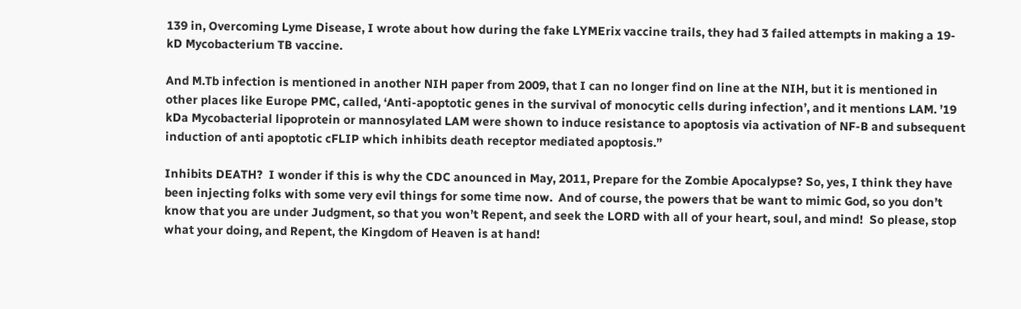139 in, Overcoming Lyme Disease, I wrote about how during the fake LYMErix vaccine trails, they had 3 failed attempts in making a 19-kD Mycobacterium TB vaccine.

And M.Tb infection is mentioned in another NIH paper from 2009, that I can no longer find on line at the NIH, but it is mentioned in other places like Europe PMC, called, ‘Anti-apoptotic genes in the survival of monocytic cells during infection’, and it mentions LAM. ’19 kDa Mycobacterial lipoprotein or mannosylated LAM were shown to induce resistance to apoptosis via activation of NF-B and subsequent induction of anti apoptotic cFLIP which inhibits death receptor mediated apoptosis.”

Inhibits DEATH?  I wonder if this is why the CDC anounced in May, 2011, Prepare for the Zombie Apocalypse? So, yes, I think they have been injecting folks with some very evil things for some time now.  And of course, the powers that be want to mimic God, so you don’t know that you are under Judgment, so that you won’t Repent, and seek the LORD with all of your heart, soul, and mind!  So please, stop what your doing, and Repent, the Kingdom of Heaven is at hand!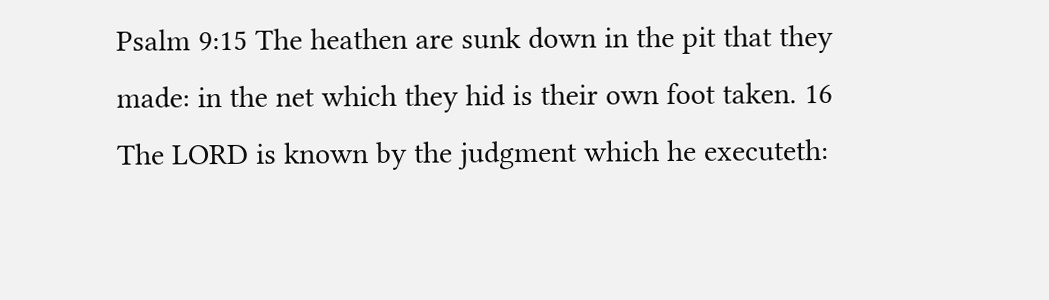Psalm 9:15 The heathen are sunk down in the pit that they made: in the net which they hid is their own foot taken. 16 The LORD is known by the judgment which he executeth: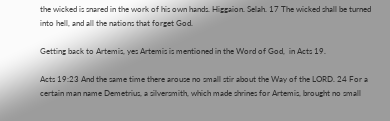the wicked is snared in the work of his own hands. Higgaion. Selah. 17 The wicked shall be turned into hell, and all the nations that forget God.

Getting back to Artemis, yes Artemis is mentioned in the Word of God,  in Acts 19.

Acts 19:23 And the same time there arouse no small stir about the Way of the LORD. 24 For a certain man name Demetrius, a silversmith, which made shrines for Artemis, brought no small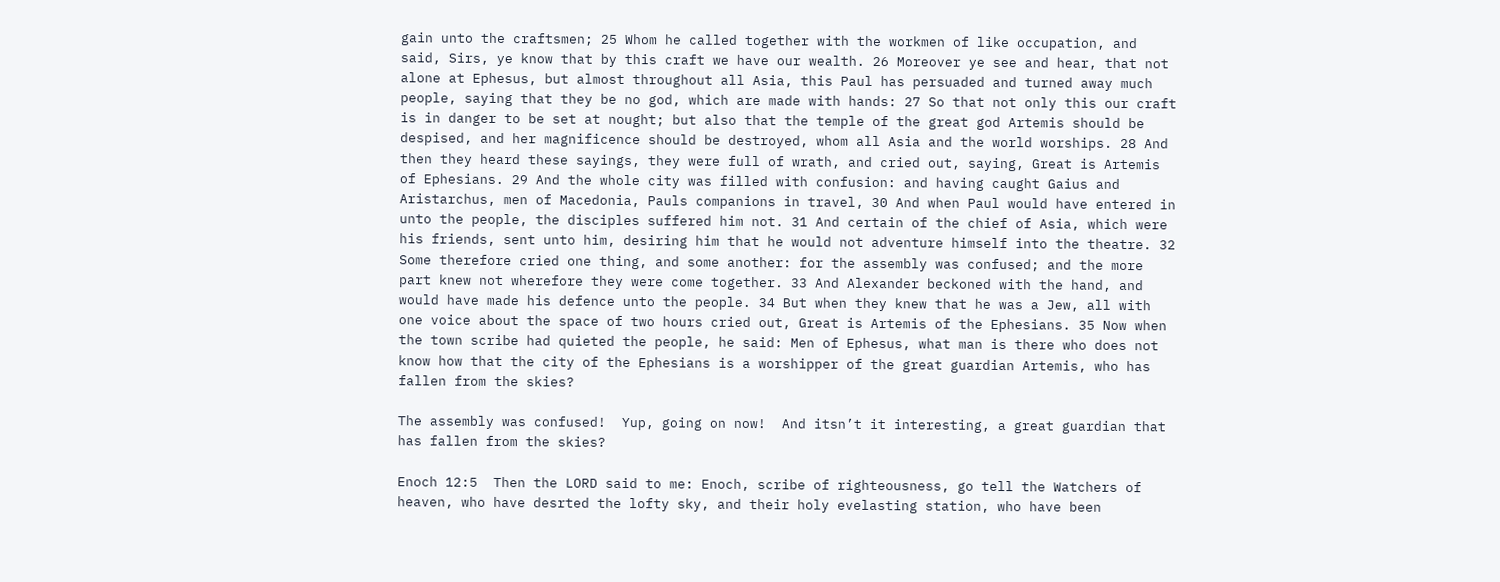gain unto the craftsmen; 25 Whom he called together with the workmen of like occupation, and said, Sirs, ye know that by this craft we have our wealth. 26 Moreover ye see and hear, that not alone at Ephesus, but almost throughout all Asia, this Paul has persuaded and turned away much people, saying that they be no god, which are made with hands: 27 So that not only this our craft is in danger to be set at nought; but also that the temple of the great god Artemis should be despised, and her magnificence should be destroyed, whom all Asia and the world worships. 28 And then they heard these sayings, they were full of wrath, and cried out, saying, Great is Artemis of Ephesians. 29 And the whole city was filled with confusion: and having caught Gaius and Aristarchus, men of Macedonia, Pauls companions in travel, 30 And when Paul would have entered in unto the people, the disciples suffered him not. 31 And certain of the chief of Asia, which were his friends, sent unto him, desiring him that he would not adventure himself into the theatre. 32 Some therefore cried one thing, and some another: for the assembly was confused; and the more part knew not wherefore they were come together. 33 And Alexander beckoned with the hand, and would have made his defence unto the people. 34 But when they knew that he was a Jew, all with one voice about the space of two hours cried out, Great is Artemis of the Ephesians. 35 Now when the town scribe had quieted the people, he said: Men of Ephesus, what man is there who does not know how that the city of the Ephesians is a worshipper of the great guardian Artemis, who has fallen from the skies?

The assembly was confused!  Yup, going on now!  And itsn’t it interesting, a great guardian that has fallen from the skies?

Enoch 12:5  Then the LORD said to me: Enoch, scribe of righteousness, go tell the Watchers of heaven, who have desrted the lofty sky, and their holy evelasting station, who have been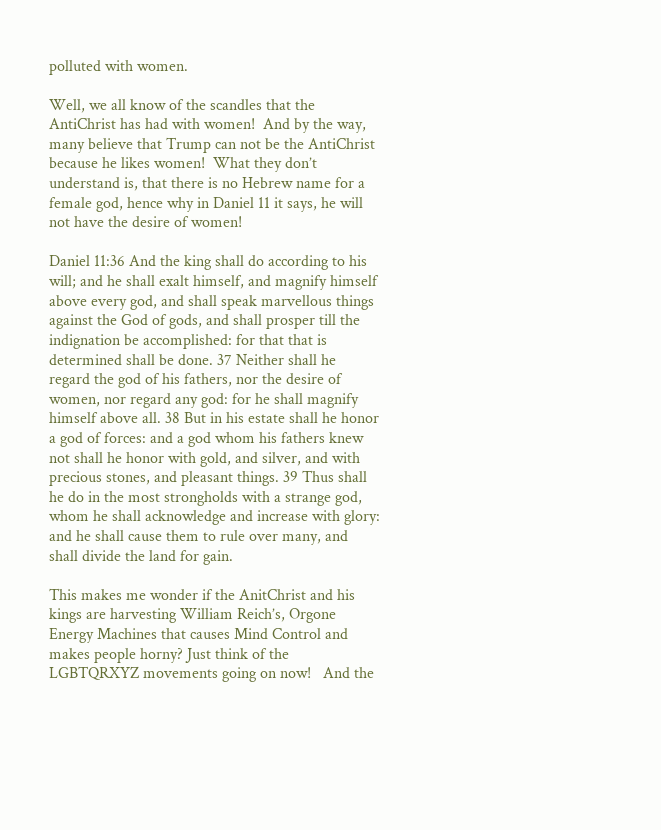polluted with women.

Well, we all know of the scandles that the AntiChrist has had with women!  And by the way, many believe that Trump can not be the AntiChrist because he likes women!  What they don’t understand is, that there is no Hebrew name for a female god, hence why in Daniel 11 it says, he will not have the desire of women!

Daniel 11:36 And the king shall do according to his will; and he shall exalt himself, and magnify himself above every god, and shall speak marvellous things against the God of gods, and shall prosper till the indignation be accomplished: for that that is determined shall be done. 37 Neither shall he regard the god of his fathers, nor the desire of women, nor regard any god: for he shall magnify himself above all. 38 But in his estate shall he honor a god of forces: and a god whom his fathers knew not shall he honor with gold, and silver, and with precious stones, and pleasant things. 39 Thus shall he do in the most strongholds with a strange god, whom he shall acknowledge and increase with glory: and he shall cause them to rule over many, and shall divide the land for gain.

This makes me wonder if the AnitChrist and his kings are harvesting William Reich’s, Orgone Energy Machines that causes Mind Control and makes people horny? Just think of the LGBTQRXYZ movements going on now!   And the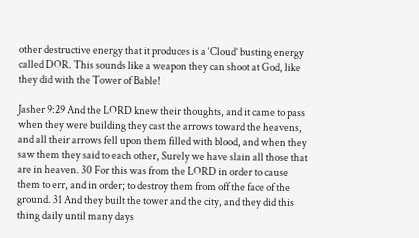other destructive energy that it produces is a ‘Cloud’ busting energy called DOR. This sounds like a weapon they can shoot at God, like they did with the Tower of Bable!

Jasher 9:29 And the LORD knew their thoughts, and it came to pass when they were building they cast the arrows toward the heavens, and all their arrows fell upon them filled with blood, and when they saw them they said to each other, Surely we have slain all those that are in heaven. 30 For this was from the LORD in order to cause them to err, and in order; to destroy them from off the face of the ground. 31 And they built the tower and the city, and they did this thing daily until many days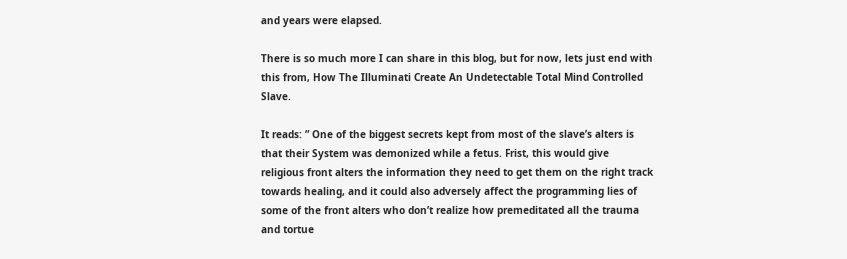and years were elapsed.

There is so much more I can share in this blog, but for now, lets just end with this from, How The Illuminati Create An Undetectable Total Mind Controlled Slave.

It reads: ” One of the biggest secrets kept from most of the slave’s alters is that their System was demonized while a fetus. Frist, this would give religious front alters the information they need to get them on the right track towards healing, and it could also adversely affect the programming lies of some of the front alters who don’t realize how premeditated all the trauma and tortue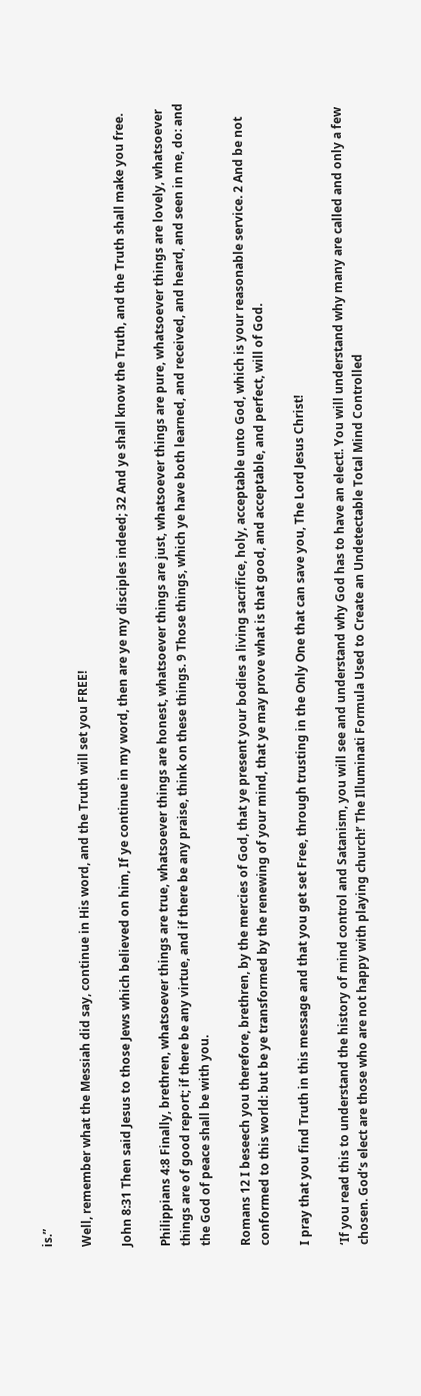is.”

Well, remember what the Messiah did say, continue in His word, and the Truth will set you FREE!

John 8:31 Then said Jesus to those Jews which believed on him, If ye continue in my word, then are ye my disciples indeed; 32 And ye shall know the Truth, and the Truth shall make you free.

Philippians 4:8 Finally, brethren, whatsoever things are true, whatsoever things are honest, whatsoever things are just, whatsoever things are pure, whatsoever things are lovely, whatsoever things are of good report; if there be any virtue, and if there be any praise, think on these things. 9 Those things, which ye have both learned, and received, and heard, and seen in me, do: and the God of peace shall be with you.

Romans 12 I beseech you therefore, brethren, by the mercies of God, that ye present your bodies a living sacrifice, holy, acceptable unto God, which is your reasonable service. 2 And be not conformed to this world: but be ye transformed by the renewing of your mind, that ye may prove what is that good, and acceptable, and perfect, will of God.

I pray that you find Truth in this message and that you get set Free, through trusting in the Only One that can save you, The Lord Jesus Christ!

‘If you read this to understand the history of mind control and Satanism, you will see and understand why God has to have an elect!. You will understand why many are called and only a few chosen. God‘s elect are those who are not happy with playing church!’ The Illuminati Formula Used to Create an Undetectable Total Mind Controlled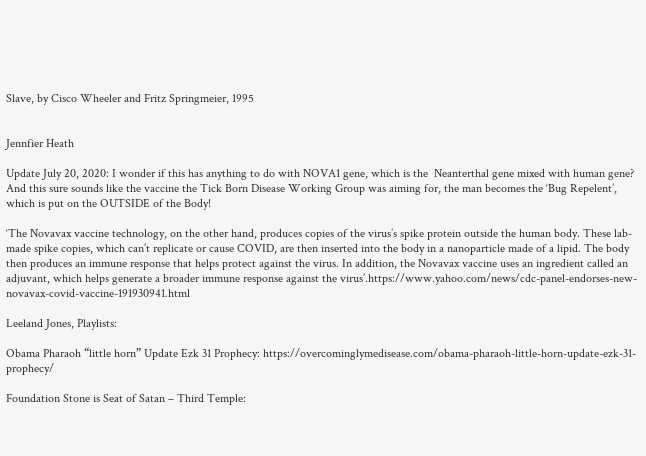Slave, by Cisco Wheeler and Fritz Springmeier, 1995


Jennfier Heath

Update July 20, 2020: I wonder if this has anything to do with NOVA1 gene, which is the  Neanterthal gene mixed with human gene?  And this sure sounds like the vaccine the Tick Born Disease Working Group was aiming for, the man becomes the ‘Bug Repelent’, which is put on the OUTSIDE of the Body!

‘The Novavax vaccine technology, on the other hand, produces copies of the virus’s spike protein outside the human body. These lab-made spike copies, which can’t replicate or cause COVID, are then inserted into the body in a nanoparticle made of a lipid. The body then produces an immune response that helps protect against the virus. In addition, the Novavax vaccine uses an ingredient called an adjuvant, which helps generate a broader immune response against the virus’.https://www.yahoo.com/news/cdc-panel-endorses-new-novavax-covid-vaccine-191930941.html

Leeland Jones, Playlists:

Obama Pharaoh “little horn” Update Ezk 31 Prophecy: https://overcominglymedisease.com/obama-pharaoh-little-horn-update-ezk-31-prophecy/

Foundation Stone is Seat of Satan – Third Temple: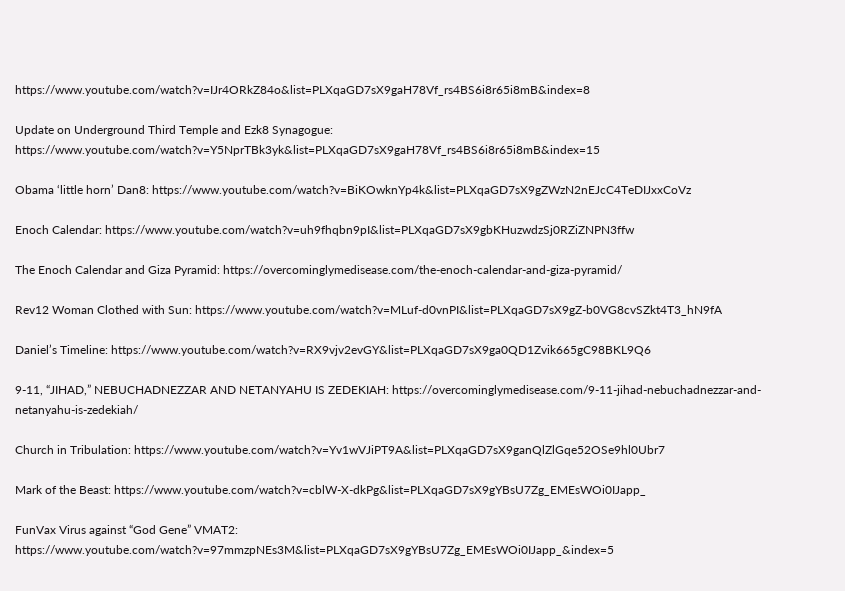https://www.youtube.com/watch?v=IJr4ORkZ84o&list=PLXqaGD7sX9gaH78Vf_rs4BS6i8r65i8mB&index=8

Update on Underground Third Temple and Ezk8 Synagogue: https://www.youtube.com/watch?v=Y5NprTBk3yk&list=PLXqaGD7sX9gaH78Vf_rs4BS6i8r65i8mB&index=15

Obama ‘little horn’ Dan8: https://www.youtube.com/watch?v=BiKOwknYp4k&list=PLXqaGD7sX9gZWzN2nEJcC4TeDIJxxCoVz

Enoch Calendar: https://www.youtube.com/watch?v=uh9fhqbn9pI&list=PLXqaGD7sX9gbKHuzwdzSj0RZiZNPN3ffw

The Enoch Calendar and Giza Pyramid: https://overcominglymedisease.com/the-enoch-calendar-and-giza-pyramid/

Rev12 Woman Clothed with Sun: https://www.youtube.com/watch?v=MLuf-d0vnPI&list=PLXqaGD7sX9gZ-b0VG8cvSZkt4T3_hN9fA

Daniel’s Timeline: https://www.youtube.com/watch?v=RX9vjv2evGY&list=PLXqaGD7sX9ga0QD1Zvik665gC98BKL9Q6

9-11, “JIHAD,” NEBUCHADNEZZAR AND NETANYAHU IS ZEDEKIAH: https://overcominglymedisease.com/9-11-jihad-nebuchadnezzar-and-netanyahu-is-zedekiah/

Church in Tribulation: https://www.youtube.com/watch?v=Yv1wVJiPT9A&list=PLXqaGD7sX9ganQlZlGqe52OSe9hl0Ubr7

Mark of the Beast: https://www.youtube.com/watch?v=cblW-X-dkPg&list=PLXqaGD7sX9gYBsU7Zg_EMEsWOi0IJapp_

FunVax Virus against “God Gene” VMAT2: https://www.youtube.com/watch?v=97mmzpNEs3M&list=PLXqaGD7sX9gYBsU7Zg_EMEsWOi0IJapp_&index=5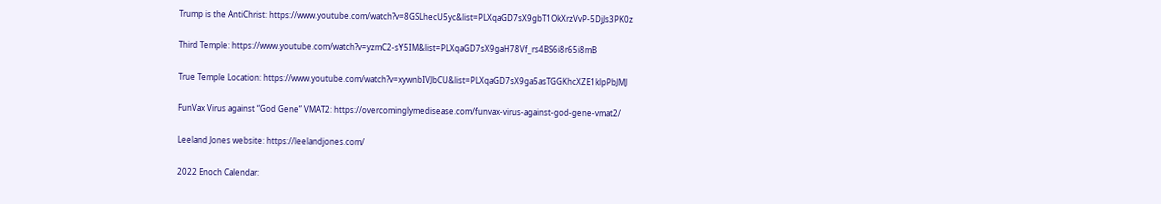Trump is the AntiChrist: https://www.youtube.com/watch?v=8GSLhecU5yc&list=PLXqaGD7sX9gbT1OkXrzVvP-5DjJs3PK0z

Third Temple: https://www.youtube.com/watch?v=yzmC2-sY5IM&list=PLXqaGD7sX9gaH78Vf_rs4BS6i8r65i8mB

True Temple Location: https://www.youtube.com/watch?v=xywnbIVJbCU&list=PLXqaGD7sX9ga5asTGGKhcXZE1klpPbJMJ

FunVax Virus against “God Gene” VMAT2: https://overcominglymedisease.com/funvax-virus-against-god-gene-vmat2/

Leeland Jones website: https://leelandjones.com/

2022 Enoch Calendar: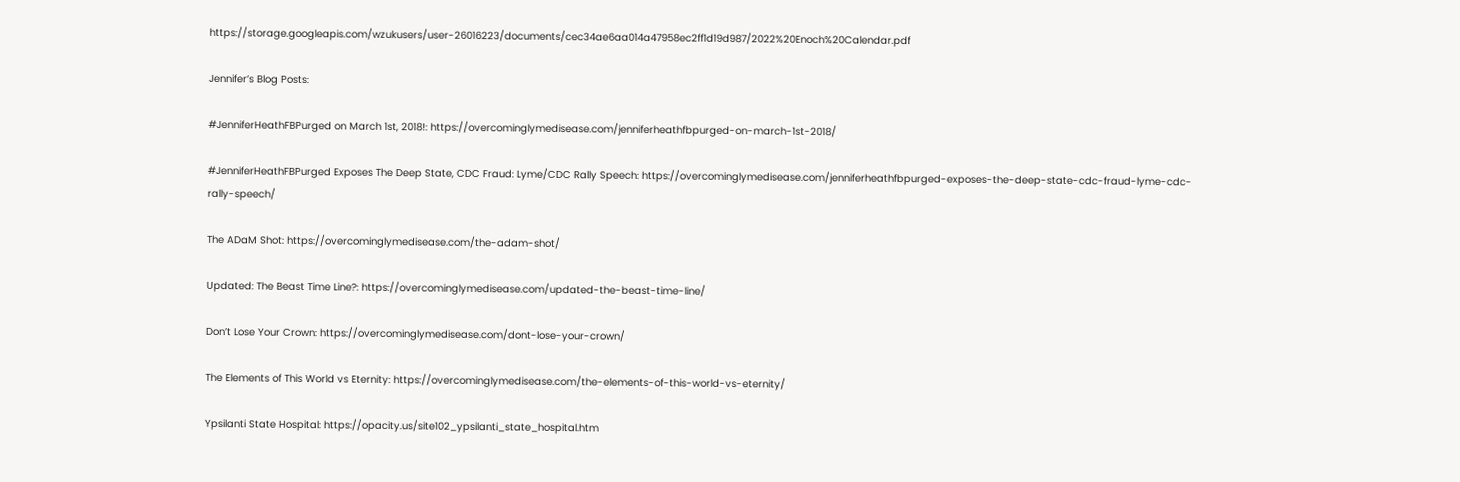https://storage.googleapis.com/wzukusers/user-26016223/documents/cec34ae6aa014a47958ec2ff1d19d987/2022%20Enoch%20Calendar.pdf

Jennifer’s Blog Posts:

#JenniferHeathFBPurged on March 1st, 2018!: https://overcominglymedisease.com/jenniferheathfbpurged-on-march-1st-2018/

#JenniferHeathFBPurged Exposes The Deep State, CDC Fraud: Lyme/CDC Rally Speech: https://overcominglymedisease.com/jenniferheathfbpurged-exposes-the-deep-state-cdc-fraud-lyme-cdc-rally-speech/

The ADaM Shot: https://overcominglymedisease.com/the-adam-shot/

Updated: The Beast Time Line?: https://overcominglymedisease.com/updated-the-beast-time-line/

Don’t Lose Your Crown: https://overcominglymedisease.com/dont-lose-your-crown/

The Elements of This World vs Eternity: https://overcominglymedisease.com/the-elements-of-this-world-vs-eternity/

Ypsilanti State Hospital: https://opacity.us/site102_ypsilanti_state_hospital.htm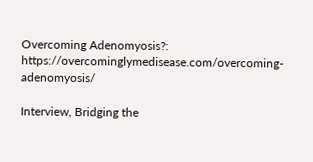Overcoming Adenomyosis?: https://overcominglymedisease.com/overcoming-adenomyosis/

Interview, Bridging the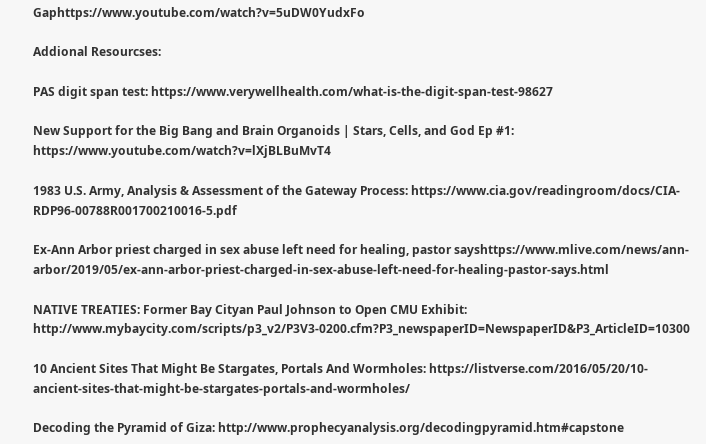Gaphttps://www.youtube.com/watch?v=5uDW0YudxFo

Addional Resourcses:

PAS digit span test: https://www.verywellhealth.com/what-is-the-digit-span-test-98627

New Support for the Big Bang and Brain Organoids | Stars, Cells, and God Ep #1: https://www.youtube.com/watch?v=lXjBLBuMvT4

1983 U.S. Army, Analysis & Assessment of the Gateway Process: https://www.cia.gov/readingroom/docs/CIA-RDP96-00788R001700210016-5.pdf

Ex-Ann Arbor priest charged in sex abuse left need for healing, pastor sayshttps://www.mlive.com/news/ann-arbor/2019/05/ex-ann-arbor-priest-charged-in-sex-abuse-left-need-for-healing-pastor-says.html

NATIVE TREATIES: Former Bay Cityan Paul Johnson to Open CMU Exhibit: http://www.mybaycity.com/scripts/p3_v2/P3V3-0200.cfm?P3_newspaperID=NewspaperID&P3_ArticleID=10300

10 Ancient Sites That Might Be Stargates, Portals And Wormholes: https://listverse.com/2016/05/20/10-ancient-sites-that-might-be-stargates-portals-and-wormholes/

Decoding the Pyramid of Giza: http://www.prophecyanalysis.org/decodingpyramid.htm#capstone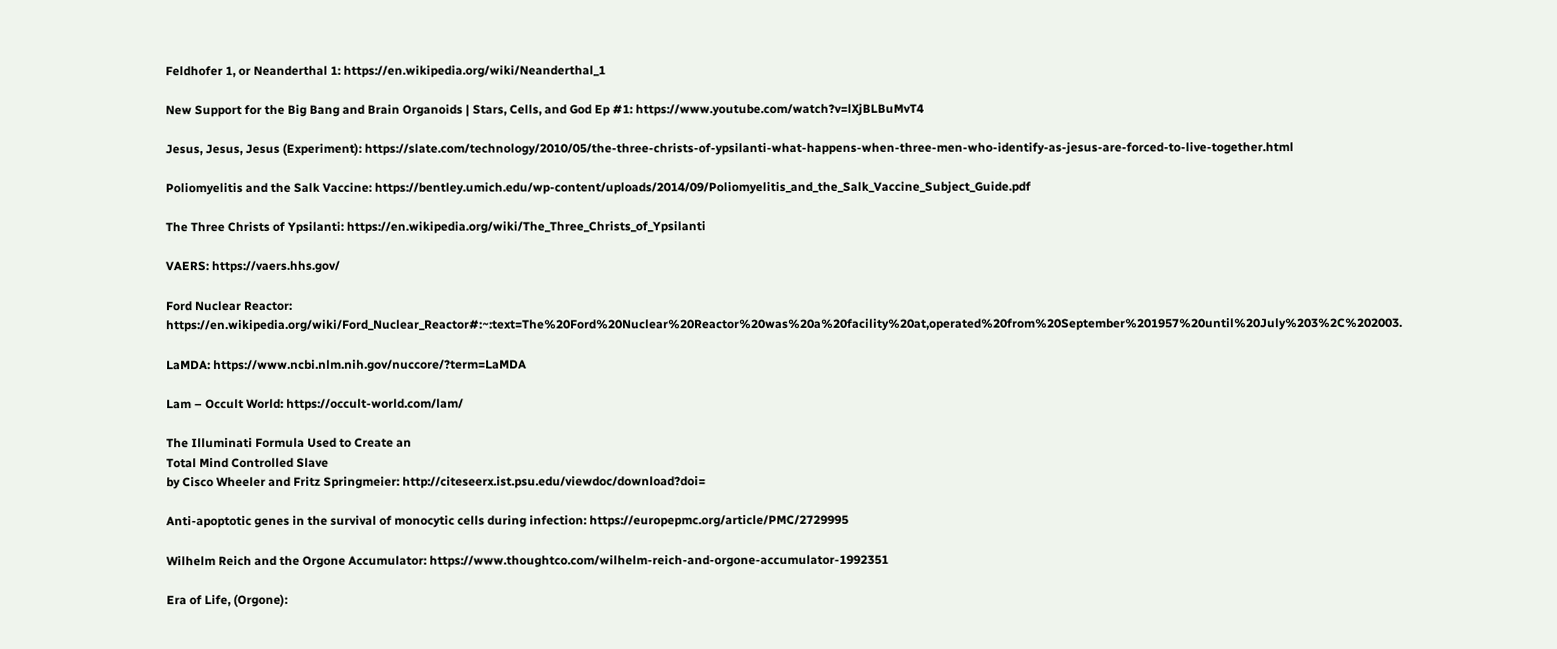Feldhofer 1, or Neanderthal 1: https://en.wikipedia.org/wiki/Neanderthal_1

New Support for the Big Bang and Brain Organoids | Stars, Cells, and God Ep #1: https://www.youtube.com/watch?v=lXjBLBuMvT4

Jesus, Jesus, Jesus (Experiment): https://slate.com/technology/2010/05/the-three-christs-of-ypsilanti-what-happens-when-three-men-who-identify-as-jesus-are-forced-to-live-together.html

Poliomyelitis and the Salk Vaccine: https://bentley.umich.edu/wp-content/uploads/2014/09/Poliomyelitis_and_the_Salk_Vaccine_Subject_Guide.pdf

The Three Christs of Ypsilanti: https://en.wikipedia.org/wiki/The_Three_Christs_of_Ypsilanti

VAERS: https://vaers.hhs.gov/

Ford Nuclear Reactor: https://en.wikipedia.org/wiki/Ford_Nuclear_Reactor#:~:text=The%20Ford%20Nuclear%20Reactor%20was%20a%20facility%20at,operated%20from%20September%201957%20until%20July%203%2C%202003.

LaMDA: https://www.ncbi.nlm.nih.gov/nuccore/?term=LaMDA

Lam – Occult World: https://occult-world.com/lam/

The Illuminati Formula Used to Create an
Total Mind Controlled Slave
by Cisco Wheeler and Fritz Springmeier: http://citeseerx.ist.psu.edu/viewdoc/download?doi=

Anti-apoptotic genes in the survival of monocytic cells during infection: https://europepmc.org/article/PMC/2729995

Wilhelm Reich and the Orgone Accumulator: https://www.thoughtco.com/wilhelm-reich-and-orgone-accumulator-1992351

Era of Life, (Orgone):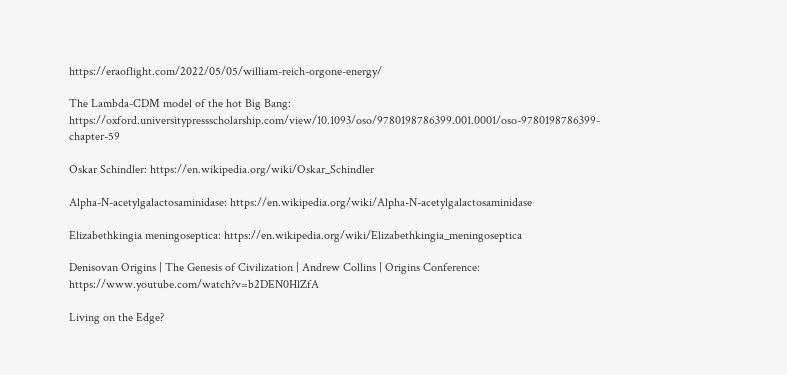https://eraoflight.com/2022/05/05/william-reich-orgone-energy/

The Lambda-CDM model of the hot Big Bang: https://oxford.universitypressscholarship.com/view/10.1093/oso/9780198786399.001.0001/oso-9780198786399-chapter-59

Oskar Schindler: https://en.wikipedia.org/wiki/Oskar_Schindler

Alpha-N-acetylgalactosaminidase: https://en.wikipedia.org/wiki/Alpha-N-acetylgalactosaminidase

Elizabethkingia meningoseptica: https://en.wikipedia.org/wiki/Elizabethkingia_meningoseptica

Denisovan Origins | The Genesis of Civilization | Andrew Collins | Origins Conference: https://www.youtube.com/watch?v=b2DEN0HlZfA

Living on the Edge?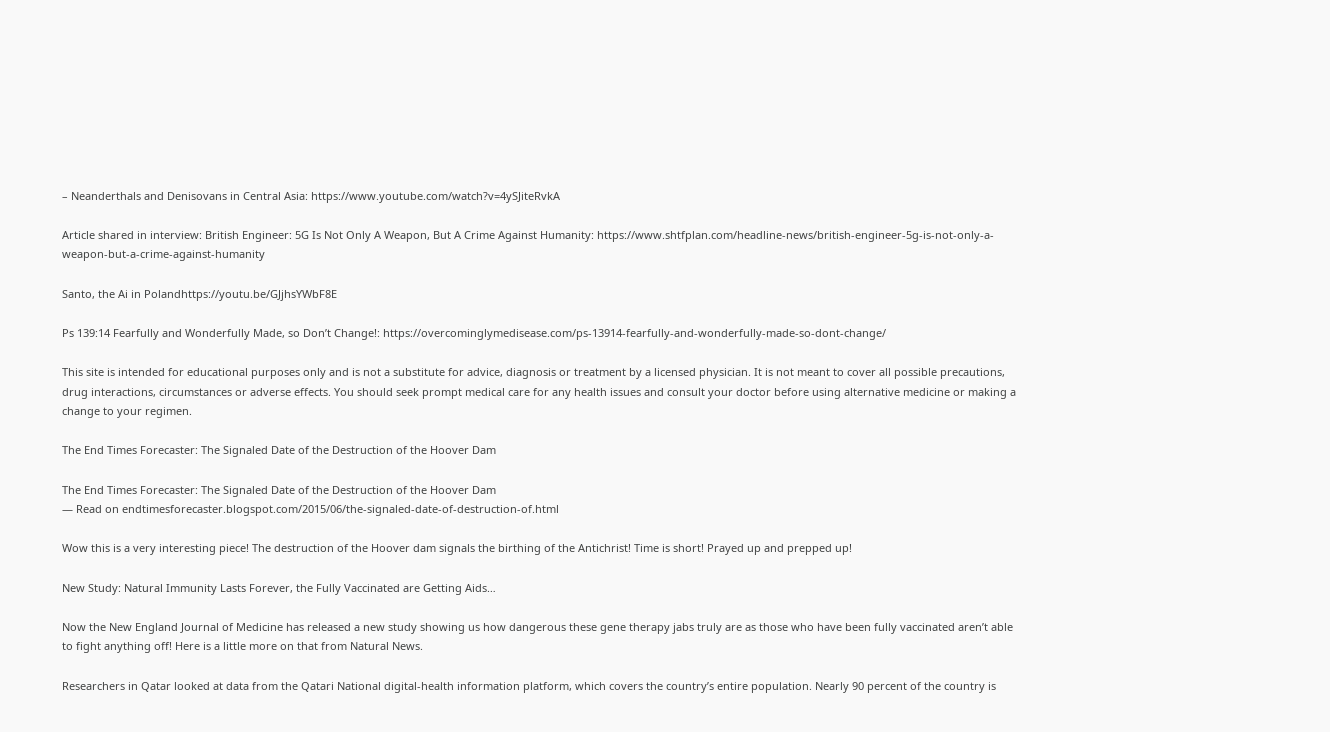– Neanderthals and Denisovans in Central Asia: https://www.youtube.com/watch?v=4ySJiteRvkA

Article shared in interview: British Engineer: 5G Is Not Only A Weapon, But A Crime Against Humanity: https://www.shtfplan.com/headline-news/british-engineer-5g-is-not-only-a-weapon-but-a-crime-against-humanity

Santo, the Ai in Polandhttps://youtu.be/GJjhsYWbF8E

Ps 139:14 Fearfully and Wonderfully Made, so Don’t Change!: https://overcominglymedisease.com/ps-13914-fearfully-and-wonderfully-made-so-dont-change/

This site is intended for educational purposes only and is not a substitute for advice, diagnosis or treatment by a licensed physician. It is not meant to cover all possible precautions, drug interactions, circumstances or adverse effects. You should seek prompt medical care for any health issues and consult your doctor before using alternative medicine or making a change to your regimen.

The End Times Forecaster: The Signaled Date of the Destruction of the Hoover Dam

The End Times Forecaster: The Signaled Date of the Destruction of the Hoover Dam
— Read on endtimesforecaster.blogspot.com/2015/06/the-signaled-date-of-destruction-of.html

Wow this is a very interesting piece! The destruction of the Hoover dam signals the birthing of the Antichrist! Time is short! Prayed up and prepped up!

New Study: Natural Immunity Lasts Forever, the Fully Vaccinated are Getting Aids…

Now the New England Journal of Medicine has released a new study showing us how dangerous these gene therapy jabs truly are as those who have been fully vaccinated aren’t able to fight anything off! Here is a little more on that from Natural News.

Researchers in Qatar looked at data from the Qatari National digital-health information platform, which covers the country’s entire population. Nearly 90 percent of the country is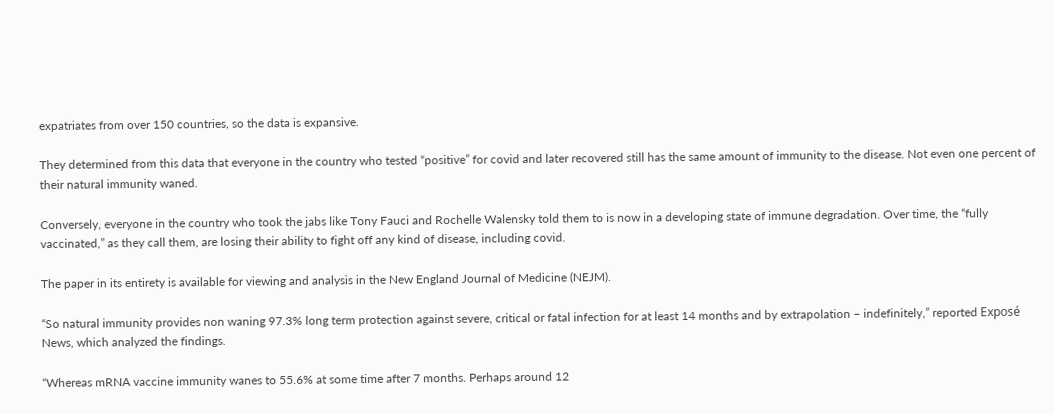expatriates from over 150 countries, so the data is expansive.

They determined from this data that everyone in the country who tested “positive” for covid and later recovered still has the same amount of immunity to the disease. Not even one percent of their natural immunity waned.

Conversely, everyone in the country who took the jabs like Tony Fauci and Rochelle Walensky told them to is now in a developing state of immune degradation. Over time, the “fully vaccinated,” as they call them, are losing their ability to fight off any kind of disease, including covid.

The paper in its entirety is available for viewing and analysis in the New England Journal of Medicine (NEJM).

“So natural immunity provides non waning 97.3% long term protection against severe, critical or fatal infection for at least 14 months and by extrapolation – indefinitely,” reported Exposé News, which analyzed the findings.

“Whereas mRNA vaccine immunity wanes to 55.6% at some time after 7 months. Perhaps around 12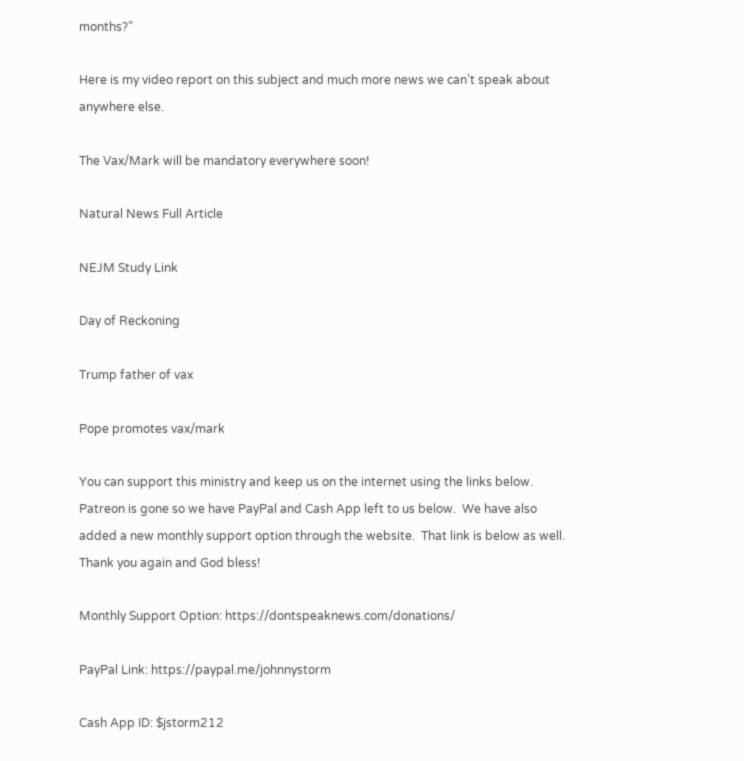months?”

Here is my video report on this subject and much more news we can’t speak about anywhere else.

The Vax/Mark will be mandatory everywhere soon!

Natural News Full Article

NEJM Study Link

Day of Reckoning

Trump father of vax

Pope promotes vax/mark

You can support this ministry and keep us on the internet using the links below.  Patreon is gone so we have PayPal and Cash App left to us below.  We have also added a new monthly support option through the website.  That link is below as well.  Thank you again and God bless!

Monthly Support Option: https://dontspeaknews.com/donations/

PayPal Link: https://paypal.me/johnnystorm

Cash App ID: $jstorm212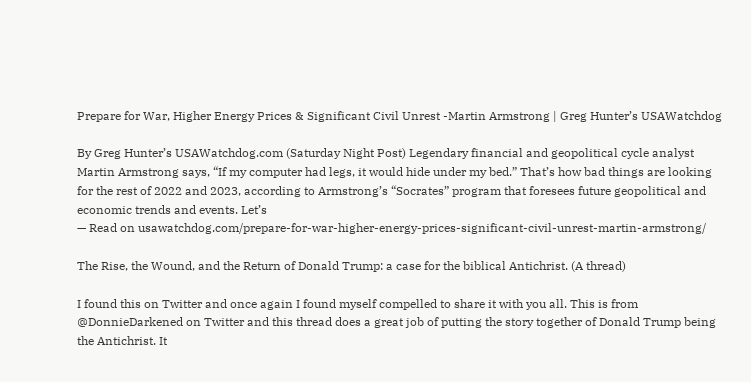Prepare for War, Higher Energy Prices & Significant Civil Unrest -Martin Armstrong | Greg Hunter’s USAWatchdog

By Greg Hunter’s USAWatchdog.com (Saturday Night Post) Legendary financial and geopolitical cycle analyst Martin Armstrong says, “If my computer had legs, it would hide under my bed.” That’s how bad things are looking for the rest of 2022 and 2023, according to Armstrong’s “Socrates” program that foresees future geopolitical and economic trends and events. Let’s
— Read on usawatchdog.com/prepare-for-war-higher-energy-prices-significant-civil-unrest-martin-armstrong/

The Rise, the Wound, and the Return of Donald Trump: a case for the biblical Antichrist. (A thread)

I found this on Twitter and once again I found myself compelled to share it with you all. This is from @DonnieDarkened on Twitter and this thread does a great job of putting the story together of Donald Trump being the Antichrist. It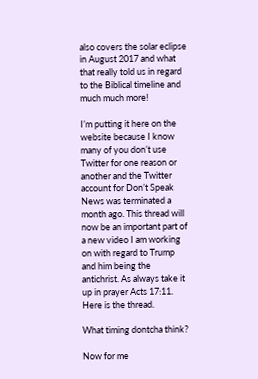also covers the solar eclipse in August 2017 and what that really told us in regard to the Biblical timeline and much much more!

I’m putting it here on the website because I know many of you don’t use Twitter for one reason or another and the Twitter account for Don’t Speak News was terminated a month ago. This thread will now be an important part of a new video I am working on with regard to Trump and him being the antichrist. As always take it up in prayer Acts 17:11. Here is the thread.

What timing dontcha think?

Now for me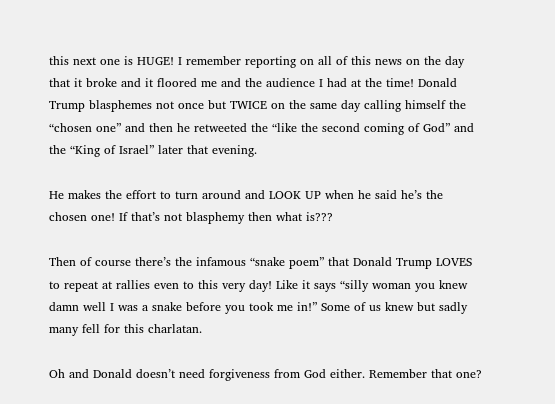this next one is HUGE! I remember reporting on all of this news on the day that it broke and it floored me and the audience I had at the time! Donald Trump blasphemes not once but TWICE on the same day calling himself the “chosen one” and then he retweeted the “like the second coming of God” and the “King of Israel” later that evening.

He makes the effort to turn around and LOOK UP when he said he’s the chosen one! If that’s not blasphemy then what is???

Then of course there’s the infamous “snake poem” that Donald Trump LOVES to repeat at rallies even to this very day! Like it says “silly woman you knew damn well I was a snake before you took me in!” Some of us knew but sadly many fell for this charlatan.

Oh and Donald doesn’t need forgiveness from God either. Remember that one?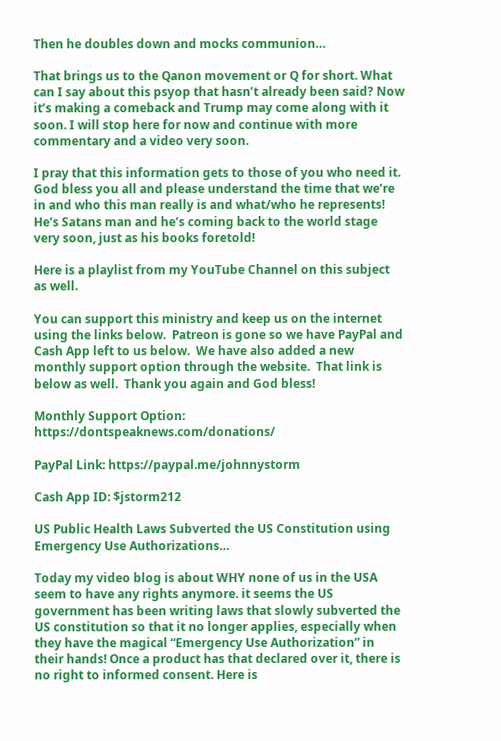Then he doubles down and mocks communion…

That brings us to the Qanon movement or Q for short. What can I say about this psyop that hasn’t already been said? Now it’s making a comeback and Trump may come along with it soon. I will stop here for now and continue with more commentary and a video very soon.

I pray that this information gets to those of you who need it. God bless you all and please understand the time that we’re in and who this man really is and what/who he represents! He’s Satans man and he’s coming back to the world stage very soon, just as his books foretold!

Here is a playlist from my YouTube Channel on this subject as well.

You can support this ministry and keep us on the internet using the links below.  Patreon is gone so we have PayPal and Cash App left to us below.  We have also added a new monthly support option through the website.  That link is below as well.  Thank you again and God bless!

Monthly Support Option: https://dontspeaknews.com/donations/

PayPal Link: https://paypal.me/johnnystorm

Cash App ID: $jstorm212

US Public Health Laws Subverted the US Constitution using Emergency Use Authorizations…

Today my video blog is about WHY none of us in the USA seem to have any rights anymore. it seems the US government has been writing laws that slowly subverted the US constitution so that it no longer applies, especially when they have the magical “Emergency Use Authorization” in their hands! Once a product has that declared over it, there is no right to informed consent. Here is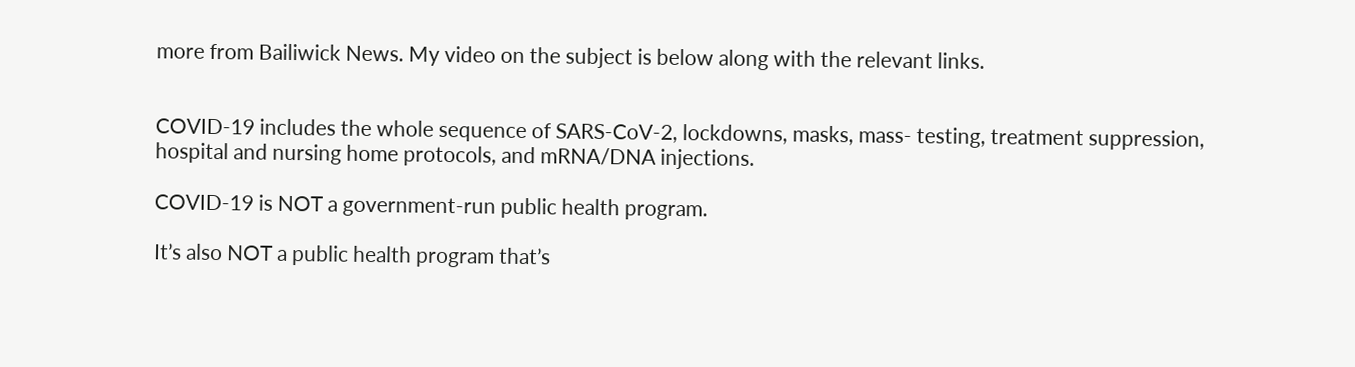more from Bailiwick News. My video on the subject is below along with the relevant links.


COVID-19 includes the whole sequence of SARS-CoV-2, lockdowns, masks, mass- testing, treatment suppression, hospital and nursing home protocols, and mRNA/DNA injections.

COVID-19 is NOT a government-run public health program.

It’s also NOT a public health program that’s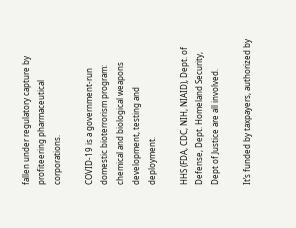fallen under regulatory capture by profiteering pharmaceutical corporations.

COVID-19 is a government-run domestic bioterrorism program: chemical and biological weapons development, testing and deployment.

HHS (FDA, CDC, NIH, NIAID), Dept. of Defense, Dept. Homeland Security, Dept of Justice are all involved.

It’s funded by taxpayers, authorized by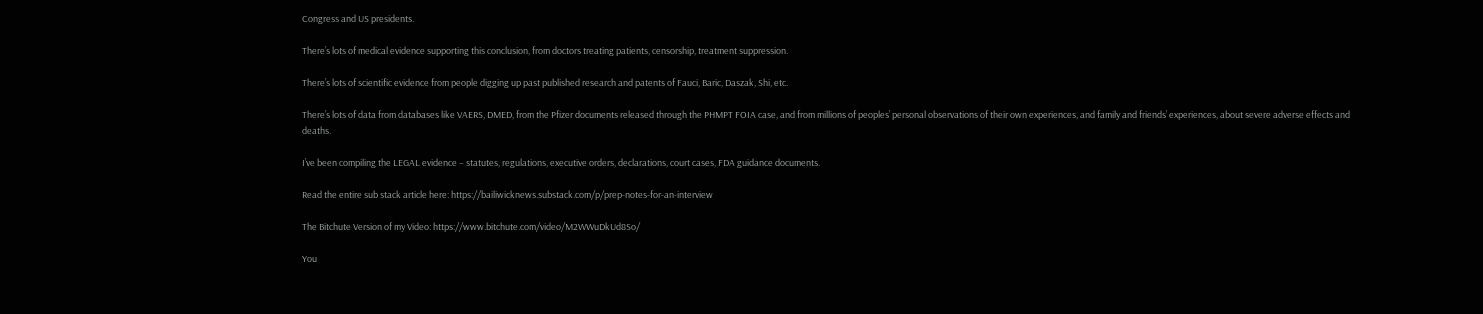Congress and US presidents.

There’s lots of medical evidence supporting this conclusion, from doctors treating patients, censorship, treatment suppression.

There’s lots of scientific evidence from people digging up past published research and patents of Fauci, Baric, Daszak, Shi, etc.

There’s lots of data from databases like VAERS, DMED, from the Pfizer documents released through the PHMPT FOIA case, and from millions of peoples’ personal observations of their own experiences, and family and friends’ experiences, about severe adverse effects and deaths.

I’ve been compiling the LEGAL evidence – statutes, regulations, executive orders, declarations, court cases, FDA guidance documents.

Read the entire sub stack article here: https://bailiwicknews.substack.com/p/prep-notes-for-an-interview

The Bitchute Version of my Video: https://www.bitchute.com/video/M2WWuDkUd8So/

You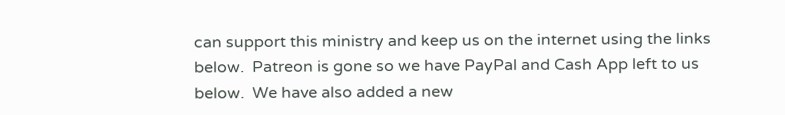can support this ministry and keep us on the internet using the links below.  Patreon is gone so we have PayPal and Cash App left to us below.  We have also added a new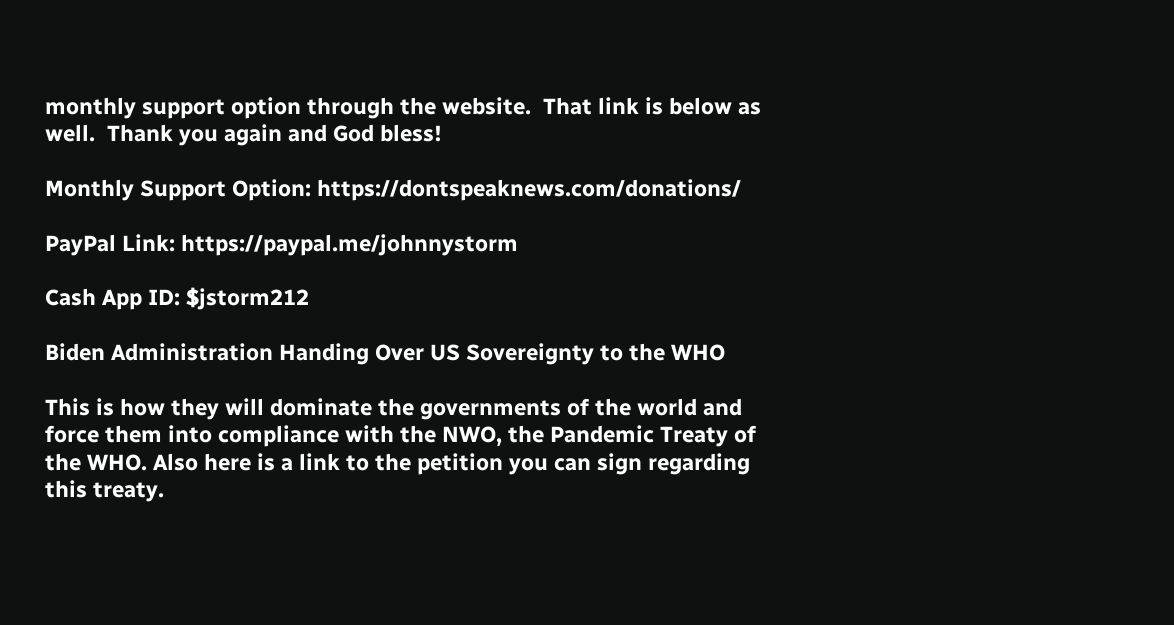monthly support option through the website.  That link is below as well.  Thank you again and God bless!

Monthly Support Option: https://dontspeaknews.com/donations/

PayPal Link: https://paypal.me/johnnystorm

Cash App ID: $jstorm212

Biden Administration Handing Over US Sovereignty to the WHO

This is how they will dominate the governments of the world and force them into compliance with the NWO, the Pandemic Treaty of the WHO. Also here is a link to the petition you can sign regarding this treaty.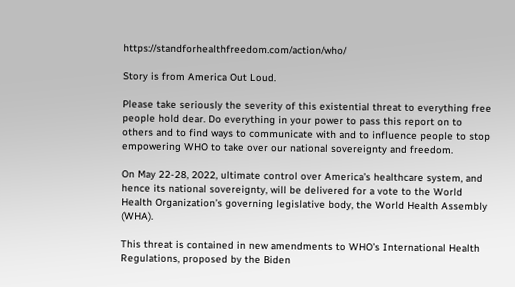https://standforhealthfreedom.com/action/who/

Story is from America Out Loud.

Please take seriously the severity of this existential threat to everything free people hold dear. Do everything in your power to pass this report on to others and to find ways to communicate with and to influence people to stop empowering WHO to take over our national sovereignty and freedom.

On May 22-28, 2022, ultimate control over America’s healthcare system, and hence its national sovereignty, will be delivered for a vote to the World Health Organization’s governing legislative body, the World Health Assembly (WHA).

This threat is contained in new amendments to WHO’s International Health Regulations, proposed by the Biden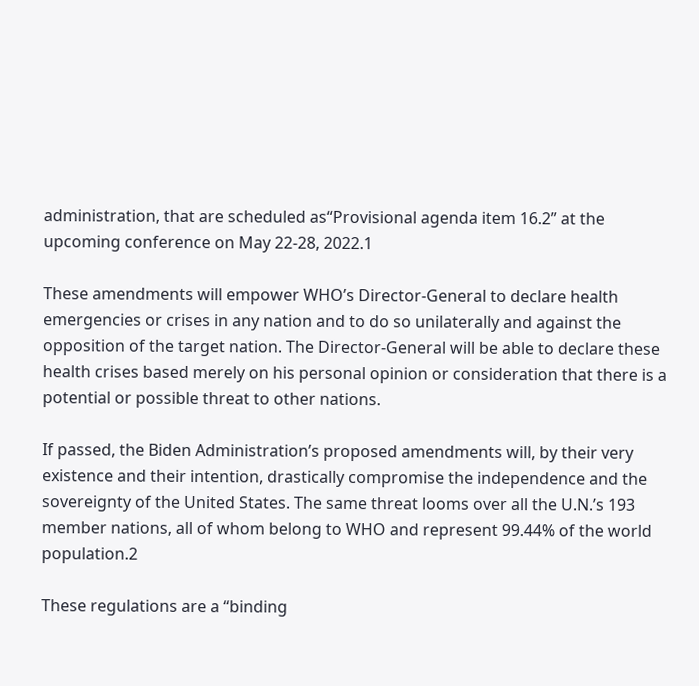administration, that are scheduled as“Provisional agenda item 16.2” at the upcoming conference on May 22-28, 2022.1

These amendments will empower WHO’s Director-General to declare health emergencies or crises in any nation and to do so unilaterally and against the opposition of the target nation. The Director-General will be able to declare these health crises based merely on his personal opinion or consideration that there is a potential or possible threat to other nations.

If passed, the Biden Administration’s proposed amendments will, by their very existence and their intention, drastically compromise the independence and the sovereignty of the United States. The same threat looms over all the U.N.’s 193 member nations, all of whom belong to WHO and represent 99.44% of the world population.2

These regulations are a “binding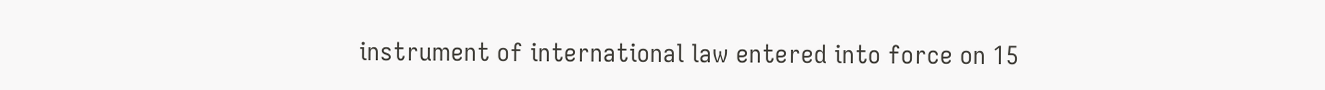instrument of international law entered into force on 15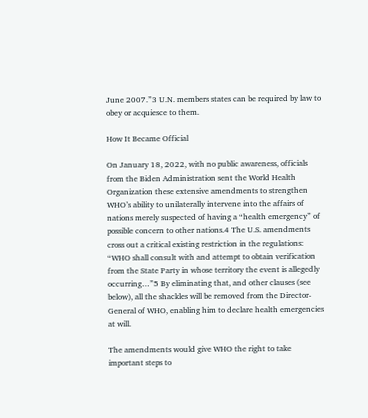June 2007.”3 U.N. members states can be required by law to obey or acquiesce to them.

How It Became Official

On January 18, 2022, with no public awareness, officials from the Biden Administration sent the World Health Organization these extensive amendments to strengthen WHO’s ability to unilaterally intervene into the affairs of nations merely suspected of having a “health emergency” of possible concern to other nations.4 The U.S. amendments cross out a critical existing restriction in the regulations: “WHO shall consult with and attempt to obtain verification from the State Party in whose territory the event is allegedly occurring…”5 By eliminating that, and other clauses (see below), all the shackles will be removed from the Director-General of WHO, enabling him to declare health emergencies at will.

The amendments would give WHO the right to take important steps to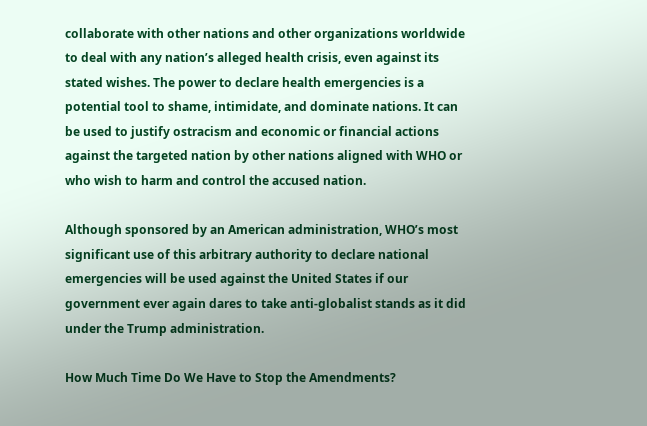collaborate with other nations and other organizations worldwide to deal with any nation’s alleged health crisis, even against its stated wishes. The power to declare health emergencies is a potential tool to shame, intimidate, and dominate nations. It can be used to justify ostracism and economic or financial actions against the targeted nation by other nations aligned with WHO or who wish to harm and control the accused nation.

Although sponsored by an American administration, WHO’s most significant use of this arbitrary authority to declare national emergencies will be used against the United States if our government ever again dares to take anti-globalist stands as it did under the Trump administration.

How Much Time Do We Have to Stop the Amendments?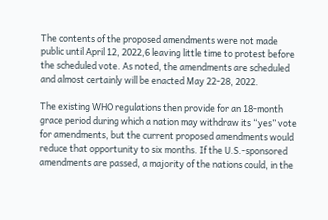The contents of the proposed amendments were not made public until April 12, 2022,6 leaving little time to protest before the scheduled vote. As noted, the amendments are scheduled and almost certainly will be enacted May 22-28, 2022.

The existing WHO regulations then provide for an 18-month grace period during which a nation may withdraw its “yes” vote for amendments, but the current proposed amendments would reduce that opportunity to six months. If the U.S.-sponsored amendments are passed, a majority of the nations could, in the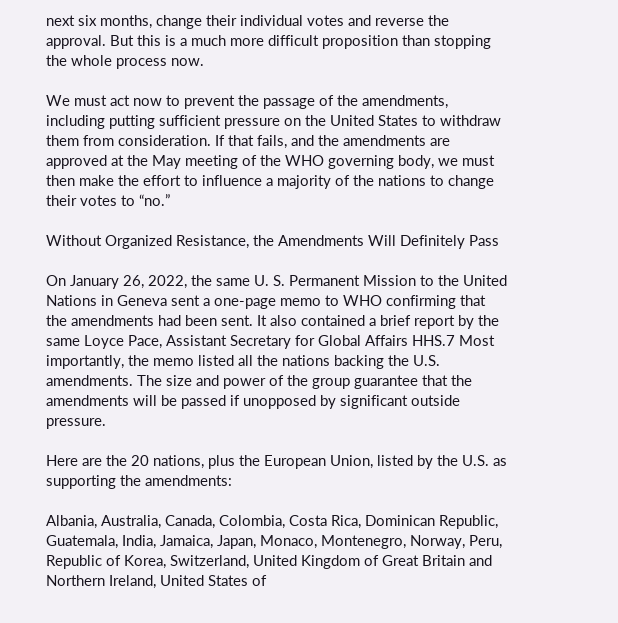next six months, change their individual votes and reverse the approval. But this is a much more difficult proposition than stopping the whole process now.

We must act now to prevent the passage of the amendments, including putting sufficient pressure on the United States to withdraw them from consideration. If that fails, and the amendments are approved at the May meeting of the WHO governing body, we must then make the effort to influence a majority of the nations to change their votes to “no.”

Without Organized Resistance, the Amendments Will Definitely Pass

On January 26, 2022, the same U. S. Permanent Mission to the United Nations in Geneva sent a one-page memo to WHO confirming that the amendments had been sent. It also contained a brief report by the same Loyce Pace, Assistant Secretary for Global Affairs HHS.7 Most importantly, the memo listed all the nations backing the U.S. amendments. The size and power of the group guarantee that the amendments will be passed if unopposed by significant outside pressure.

Here are the 20 nations, plus the European Union, listed by the U.S. as supporting the amendments:

Albania, Australia, Canada, Colombia, Costa Rica, Dominican Republic, Guatemala, India, Jamaica, Japan, Monaco, Montenegro, Norway, Peru, Republic of Korea, Switzerland, United Kingdom of Great Britain and Northern Ireland, United States of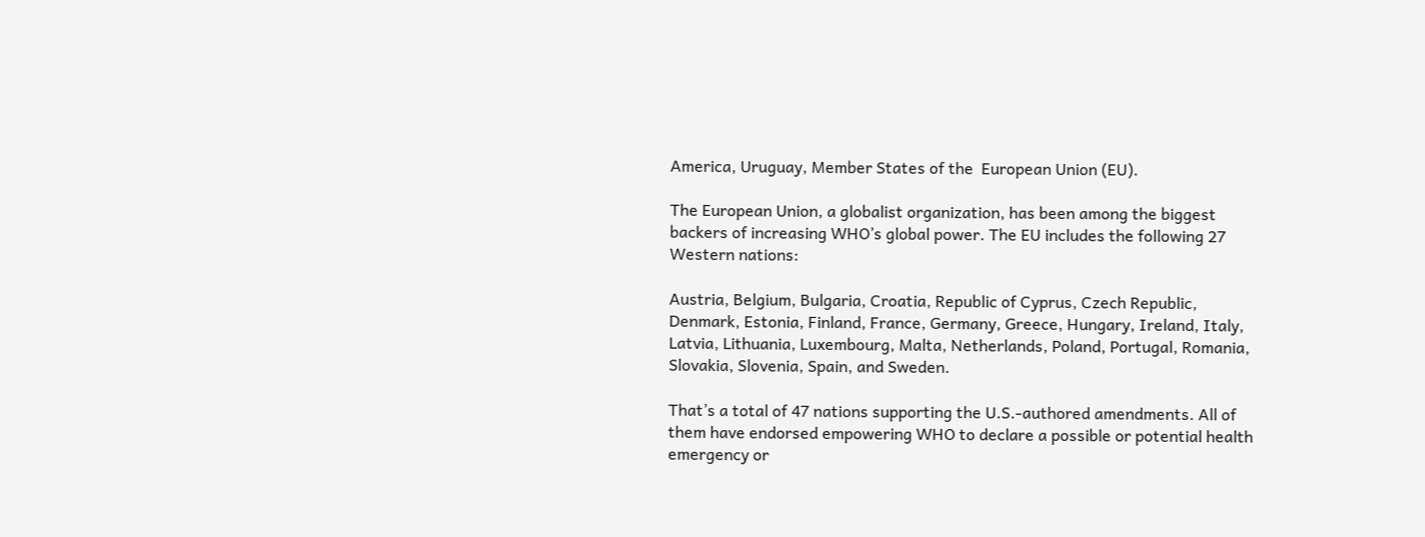America, Uruguay, Member States of the  European Union (EU).

The European Union, a globalist organization, has been among the biggest backers of increasing WHO’s global power. The EU includes the following 27 Western nations:

Austria, Belgium, Bulgaria, Croatia, Republic of Cyprus, Czech Republic, Denmark, Estonia, Finland, France, Germany, Greece, Hungary, Ireland, Italy, Latvia, Lithuania, Luxembourg, Malta, Netherlands, Poland, Portugal, Romania, Slovakia, Slovenia, Spain, and Sweden.

That’s a total of 47 nations supporting the U.S.-authored amendments. All of them have endorsed empowering WHO to declare a possible or potential health emergency or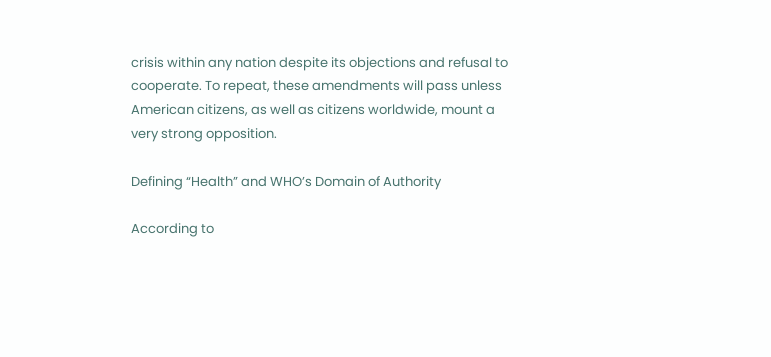crisis within any nation despite its objections and refusal to cooperate. To repeat, these amendments will pass unless American citizens, as well as citizens worldwide, mount a very strong opposition.

Defining “Health” and WHO’s Domain of Authority

According to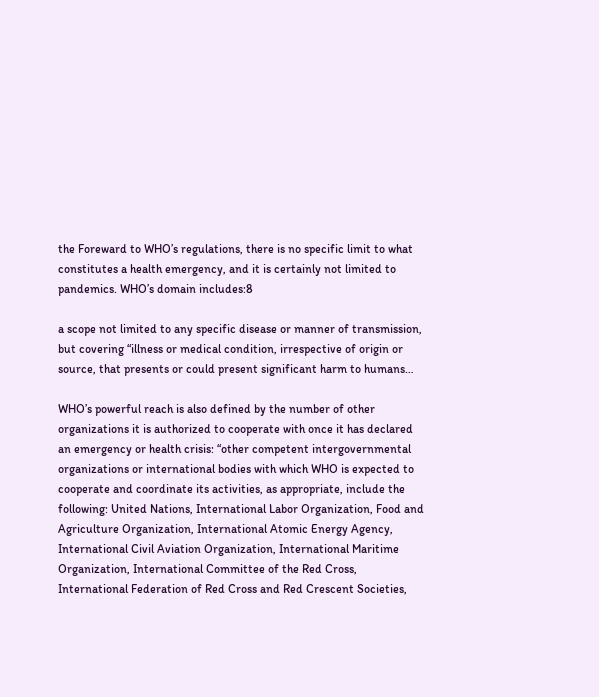the Foreward to WHO’s regulations, there is no specific limit to what constitutes a health emergency, and it is certainly not limited to pandemics. WHO’s domain includes:8

a scope not limited to any specific disease or manner of transmission, but covering “illness or medical condition, irrespective of origin or source, that presents or could present significant harm to humans…

WHO’s powerful reach is also defined by the number of other organizations it is authorized to cooperate with once it has declared an emergency or health crisis: “other competent intergovernmental organizations or international bodies with which WHO is expected to cooperate and coordinate its activities, as appropriate, include the following: United Nations, International Labor Organization, Food and Agriculture Organization, International Atomic Energy Agency, International Civil Aviation Organization, International Maritime Organization, International Committee of the Red Cross, International Federation of Red Cross and Red Crescent Societies,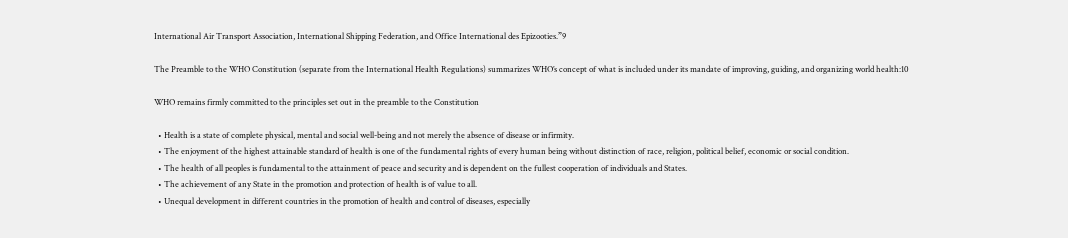International Air Transport Association, International Shipping Federation, and Office International des Epizooties.”9

The Preamble to the WHO Constitution (separate from the International Health Regulations) summarizes WHO’s concept of what is included under its mandate of improving, guiding, and organizing world health:10

WHO remains firmly committed to the principles set out in the preamble to the Constitution

  • Health is a state of complete physical, mental and social well-being and not merely the absence of disease or infirmity.
  • The enjoyment of the highest attainable standard of health is one of the fundamental rights of every human being without distinction of race, religion, political belief, economic or social condition.
  • The health of all peoples is fundamental to the attainment of peace and security and is dependent on the fullest cooperation of individuals and States.
  • The achievement of any State in the promotion and protection of health is of value to all.
  • Unequal development in different countries in the promotion of health and control of diseases, especially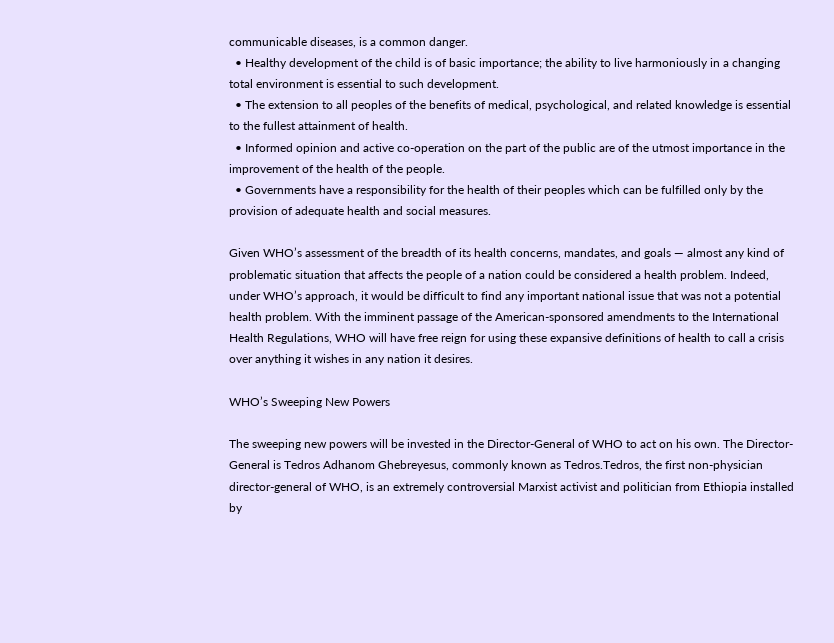communicable diseases, is a common danger.
  • Healthy development of the child is of basic importance; the ability to live harmoniously in a changing total environment is essential to such development.
  • The extension to all peoples of the benefits of medical, psychological, and related knowledge is essential to the fullest attainment of health.
  • Informed opinion and active co-operation on the part of the public are of the utmost importance in the improvement of the health of the people.
  • Governments have a responsibility for the health of their peoples which can be fulfilled only by the provision of adequate health and social measures.

Given WHO’s assessment of the breadth of its health concerns, mandates, and goals — almost any kind of problematic situation that affects the people of a nation could be considered a health problem. Indeed, under WHO’s approach, it would be difficult to find any important national issue that was not a potential health problem. With the imminent passage of the American-sponsored amendments to the International Health Regulations, WHO will have free reign for using these expansive definitions of health to call a crisis over anything it wishes in any nation it desires.

WHO’s Sweeping New Powers

The sweeping new powers will be invested in the Director-General of WHO to act on his own. The Director-General is Tedros Adhanom Ghebreyesus, commonly known as Tedros.Tedros, the first non-physician director-general of WHO, is an extremely controversial Marxist activist and politician from Ethiopia installed by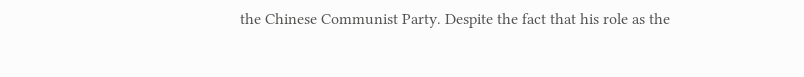the Chinese Communist Party. Despite the fact that his role as the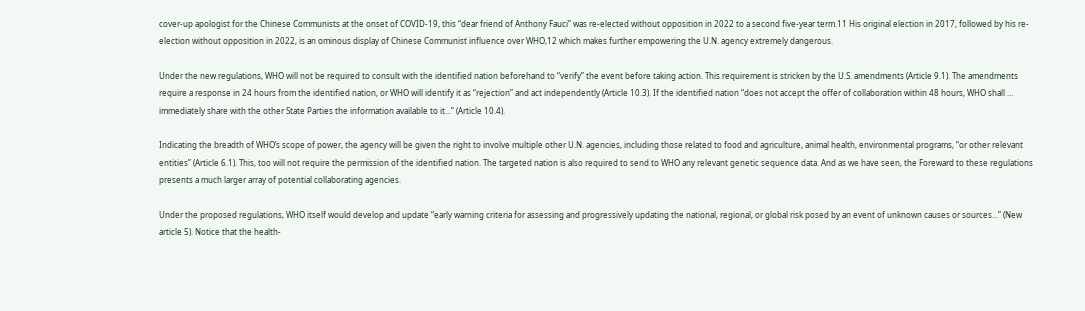cover-up apologist for the Chinese Communists at the onset of COVID-19, this “dear friend of Anthony Fauci” was re-elected without opposition in 2022 to a second five-year term.11 His original election in 2017, followed by his re-election without opposition in 2022, is an ominous display of Chinese Communist influence over WHO,12 which makes further empowering the U.N. agency extremely dangerous.

Under the new regulations, WHO will not be required to consult with the identified nation beforehand to “verify” the event before taking action. This requirement is stricken by the U.S. amendments (Article 9.1). The amendments require a response in 24 hours from the identified nation, or WHO will identify it as “rejection” and act independently (Article 10.3). If the identified nation “does not accept the offer of collaboration within 48 hours, WHO shall … immediately share with the other State Parties the information available to it…” (Article 10.4).

Indicating the breadth of WHO’s scope of power, the agency will be given the right to involve multiple other U.N. agencies, including those related to food and agriculture, animal health, environmental programs, “or other relevant entities” (Article 6.1). This, too will not require the permission of the identified nation. The targeted nation is also required to send to WHO any relevant genetic sequence data. And as we have seen, the Foreward to these regulations presents a much larger array of potential collaborating agencies.

Under the proposed regulations, WHO itself would develop and update “early warning criteria for assessing and progressively updating the national, regional, or global risk posed by an event of unknown causes or sources…” (New article 5). Notice that the health-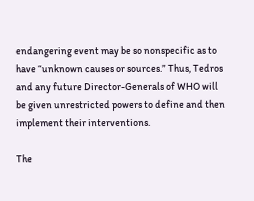endangering event may be so nonspecific as to have “unknown causes or sources.” Thus, Tedros and any future Director-Generals of WHO will be given unrestricted powers to define and then implement their interventions.

The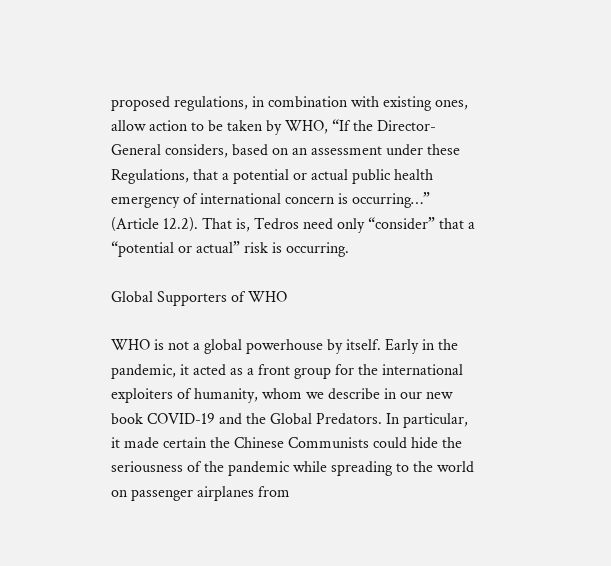proposed regulations, in combination with existing ones, allow action to be taken by WHO, “If the Director-General considers, based on an assessment under these Regulations, that a potential or actual public health emergency of international concern is occurring…” (Article 12.2). That is, Tedros need only “consider” that a “potential or actual” risk is occurring.

Global Supporters of WHO

WHO is not a global powerhouse by itself. Early in the pandemic, it acted as a front group for the international exploiters of humanity, whom we describe in our new book COVID-19 and the Global Predators. In particular, it made certain the Chinese Communists could hide the seriousness of the pandemic while spreading to the world on passenger airplanes from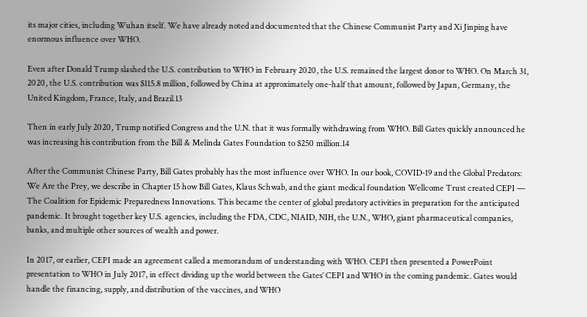its major cities, including Wuhan itself. We have already noted and documented that the Chinese Communist Party and Xi Jinping have enormous influence over WHO.

Even after Donald Trump slashed the U.S. contribution to WHO in February 2020, the U.S. remained the largest donor to WHO. On March 31, 2020, the U.S. contribution was $115.8 million, followed by China at approximately one-half that amount, followed by Japan, Germany, the United Kingdom, France, Italy, and Brazil.13

Then in early July 2020, Trump notified Congress and the U.N. that it was formally withdrawing from WHO. Bill Gates quickly announced he was increasing his contribution from the Bill & Melinda Gates Foundation to $250 million.14

After the Communist Chinese Party, Bill Gates probably has the most influence over WHO. In our book, COVID-19 and the Global Predators: We Are the Prey, we describe in Chapter 15 how Bill Gates, Klaus Schwab, and the giant medical foundation Wellcome Trust created CEPI — The Coalition for Epidemic Preparedness Innovations. This became the center of global predatory activities in preparation for the anticipated pandemic. It brought together key U.S. agencies, including the FDA, CDC, NIAID, NIH, the U.N., WHO, giant pharmaceutical companies, banks, and multiple other sources of wealth and power.

In 2017, or earlier, CEPI made an agreement called a memorandum of understanding with WHO. CEPI then presented a PowerPoint presentation to WHO in July 2017, in effect dividing up the world between the Gates’ CEPI and WHO in the coming pandemic. Gates would handle the financing, supply, and distribution of the vaccines, and WHO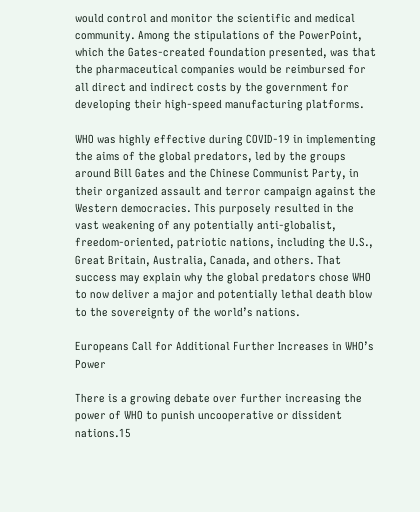would control and monitor the scientific and medical community. Among the stipulations of the PowerPoint, which the Gates-created foundation presented, was that the pharmaceutical companies would be reimbursed for all direct and indirect costs by the government for developing their high-speed manufacturing platforms.

WHO was highly effective during COVID-19 in implementing the aims of the global predators, led by the groups around Bill Gates and the Chinese Communist Party, in their organized assault and terror campaign against the Western democracies. This purposely resulted in the vast weakening of any potentially anti-globalist, freedom-oriented, patriotic nations, including the U.S., Great Britain, Australia, Canada, and others. That success may explain why the global predators chose WHO to now deliver a major and potentially lethal death blow to the sovereignty of the world’s nations.

Europeans Call for Additional Further Increases in WHO’s Power

There is a growing debate over further increasing the power of WHO to punish uncooperative or dissident nations.15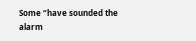Some “have sounded the alarm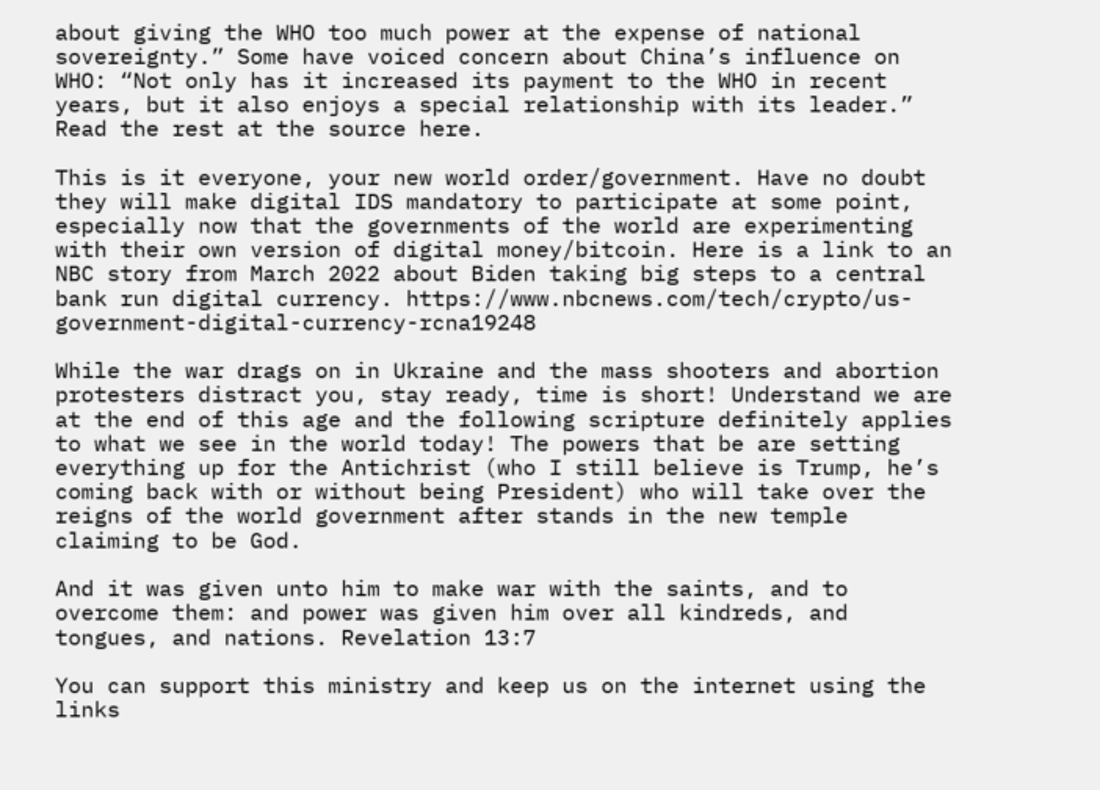about giving the WHO too much power at the expense of national sovereignty.” Some have voiced concern about China’s influence on WHO: “Not only has it increased its payment to the WHO in recent years, but it also enjoys a special relationship with its leader.”  Read the rest at the source here.

This is it everyone, your new world order/government. Have no doubt they will make digital IDS mandatory to participate at some point, especially now that the governments of the world are experimenting with their own version of digital money/bitcoin. Here is a link to an NBC story from March 2022 about Biden taking big steps to a central bank run digital currency. https://www.nbcnews.com/tech/crypto/us-government-digital-currency-rcna19248

While the war drags on in Ukraine and the mass shooters and abortion protesters distract you, stay ready, time is short! Understand we are at the end of this age and the following scripture definitely applies to what we see in the world today! The powers that be are setting everything up for the Antichrist (who I still believe is Trump, he’s coming back with or without being President) who will take over the reigns of the world government after stands in the new temple claiming to be God.

And it was given unto him to make war with the saints, and to overcome them: and power was given him over all kindreds, and tongues, and nations. Revelation 13:7

You can support this ministry and keep us on the internet using the links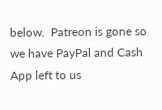below.  Patreon is gone so we have PayPal and Cash App left to us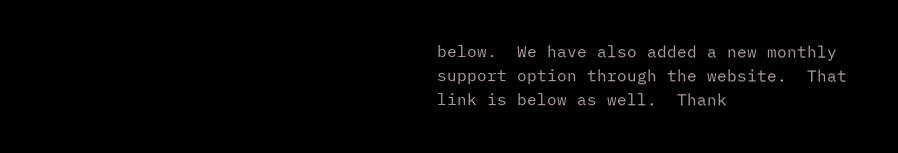below.  We have also added a new monthly support option through the website.  That link is below as well.  Thank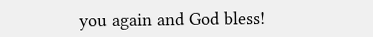you again and God bless!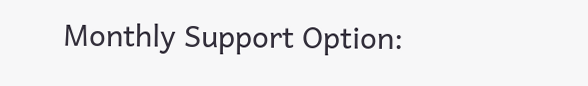Monthly Support Option: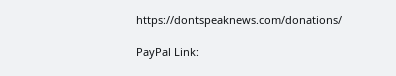https://dontspeaknews.com/donations/

PayPal Link: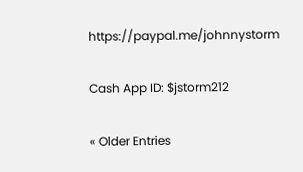https://paypal.me/johnnystorm

Cash App ID: $jstorm212

« Older Entries